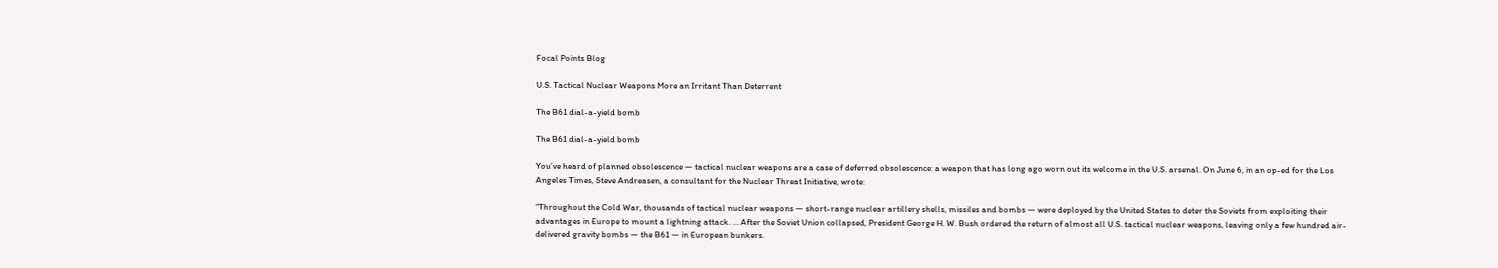Focal Points Blog

U.S. Tactical Nuclear Weapons More an Irritant Than Deterrent

The B61 dial-a-yield bomb

The B61 dial-a-yield bomb

You’ve heard of planned obsolescence — tactical nuclear weapons are a case of deferred obsolescence: a weapon that has long ago worn out its welcome in the U.S. arsenal. On June 6, in an op-ed for the Los Angeles Times, Steve Andreasen, a consultant for the Nuclear Threat Initiative, wrote:

“Throughout the Cold War, thousands of tactical nuclear weapons — short-range nuclear artillery shells, missiles and bombs — were deployed by the United States to deter the Soviets from exploiting their advantages in Europe to mount a lightning attack. … After the Soviet Union collapsed, President George H. W. Bush ordered the return of almost all U.S. tactical nuclear weapons, leaving only a few hundred air-delivered gravity bombs — the B61 — in European bunkers.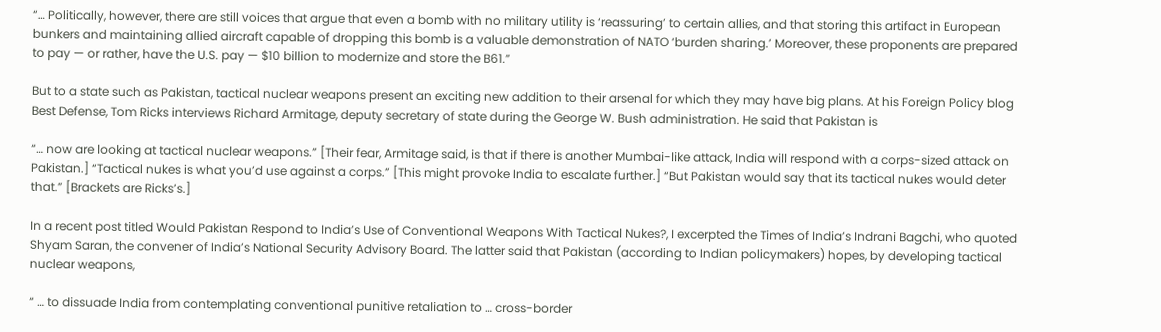“… Politically, however, there are still voices that argue that even a bomb with no military utility is ‘reassuring’ to certain allies, and that storing this artifact in European bunkers and maintaining allied aircraft capable of dropping this bomb is a valuable demonstration of NATO ‘burden sharing.’ Moreover, these proponents are prepared to pay — or rather, have the U.S. pay — $10 billion to modernize and store the B61.”

But to a state such as Pakistan, tactical nuclear weapons present an exciting new addition to their arsenal for which they may have big plans. At his Foreign Policy blog Best Defense, Tom Ricks interviews Richard Armitage, deputy secretary of state during the George W. Bush administration. He said that Pakistan is

“… now are looking at tactical nuclear weapons.” [Their fear, Armitage said, is that if there is another Mumbai-like attack, India will respond with a corps-sized attack on Pakistan.] “Tactical nukes is what you’d use against a corps.” [This might provoke India to escalate further.] “But Pakistan would say that its tactical nukes would deter that.” [Brackets are Ricks’s.]

In a recent post titled Would Pakistan Respond to India’s Use of Conventional Weapons With Tactical Nukes?, I excerpted the Times of India’s Indrani Bagchi, who quoted Shyam Saran, the convener of India’s National Security Advisory Board. The latter said that Pakistan (according to Indian policymakers) hopes, by developing tactical nuclear weapons,

“ … to dissuade India from contemplating conventional punitive retaliation to … cross-border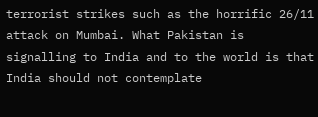terrorist strikes such as the horrific 26/11 attack on Mumbai. What Pakistan is signalling to India and to the world is that India should not contemplate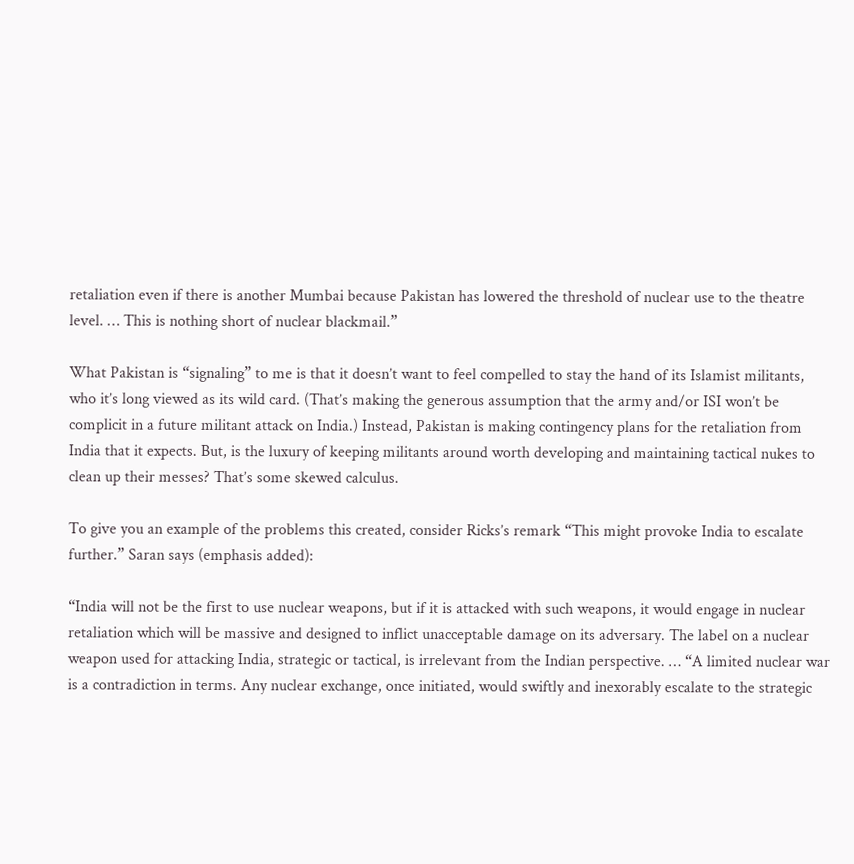retaliation even if there is another Mumbai because Pakistan has lowered the threshold of nuclear use to the theatre level. … This is nothing short of nuclear blackmail.”

What Pakistan is “signaling” to me is that it doesn’t want to feel compelled to stay the hand of its Islamist militants, who it’s long viewed as its wild card. (That’s making the generous assumption that the army and/or ISI won’t be complicit in a future militant attack on India.) Instead, Pakistan is making contingency plans for the retaliation from India that it expects. But, is the luxury of keeping militants around worth developing and maintaining tactical nukes to clean up their messes? That’s some skewed calculus.

To give you an example of the problems this created, consider Ricks’s remark “This might provoke India to escalate further.” Saran says (emphasis added):

“India will not be the first to use nuclear weapons, but if it is attacked with such weapons, it would engage in nuclear retaliation which will be massive and designed to inflict unacceptable damage on its adversary. The label on a nuclear weapon used for attacking India, strategic or tactical, is irrelevant from the Indian perspective. … “A limited nuclear war is a contradiction in terms. Any nuclear exchange, once initiated, would swiftly and inexorably escalate to the strategic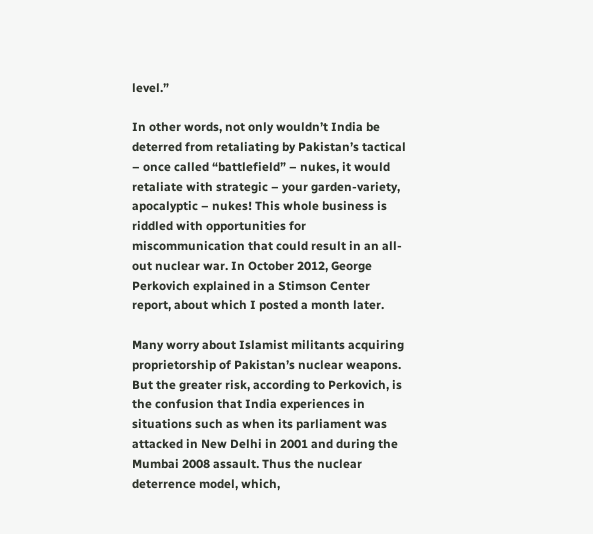level.”

In other words, not only wouldn’t India be deterred from retaliating by Pakistan’s tactical – once called “battlefield” – nukes, it would retaliate with strategic – your garden-variety, apocalyptic – nukes! This whole business is riddled with opportunities for miscommunication that could result in an all-out nuclear war. In October 2012, George Perkovich explained in a Stimson Center report, about which I posted a month later.

Many worry about Islamist militants acquiring proprietorship of Pakistan’s nuclear weapons. But the greater risk, according to Perkovich, is the confusion that India experiences in situations such as when its parliament was attacked in New Delhi in 2001 and during the Mumbai 2008 assault. Thus the nuclear deterrence model, which,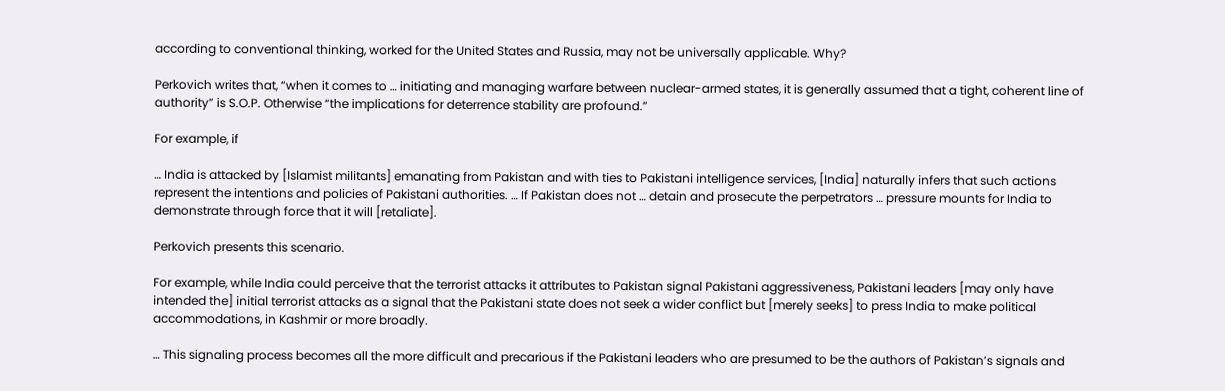according to conventional thinking, worked for the United States and Russia, may not be universally applicable. Why?

Perkovich writes that, “when it comes to … initiating and managing warfare between nuclear-armed states, it is generally assumed that a tight, coherent line of authority” is S.O.P. Otherwise “the implications for deterrence stability are profound.”

For example, if

… India is attacked by [Islamist militants] emanating from Pakistan and with ties to Pakistani intelligence services, [India] naturally infers that such actions represent the intentions and policies of Pakistani authorities. … If Pakistan does not … detain and prosecute the perpetrators … pressure mounts for India to demonstrate through force that it will [retaliate].

Perkovich presents this scenario.

For example, while India could perceive that the terrorist attacks it attributes to Pakistan signal Pakistani aggressiveness, Pakistani leaders [may only have intended the] initial terrorist attacks as a signal that the Pakistani state does not seek a wider conflict but [merely seeks] to press India to make political accommodations, in Kashmir or more broadly.

… This signaling process becomes all the more difficult and precarious if the Pakistani leaders who are presumed to be the authors of Pakistan’s signals and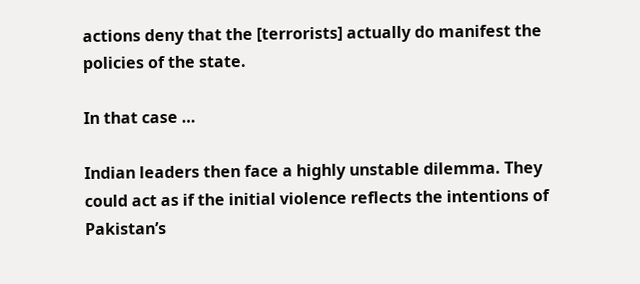actions deny that the [terrorists] actually do manifest the policies of the state.

In that case …

Indian leaders then face a highly unstable dilemma. They could act as if the initial violence reflects the intentions of Pakistan’s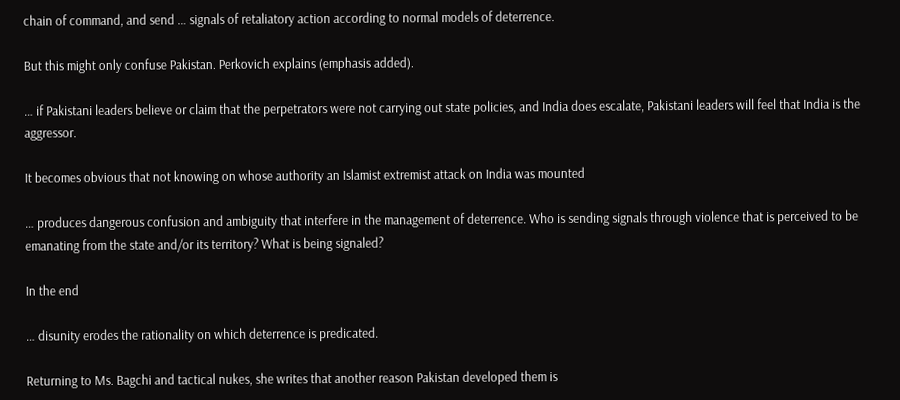chain of command, and send … signals of retaliatory action according to normal models of deterrence.

But this might only confuse Pakistan. Perkovich explains (emphasis added).

… if Pakistani leaders believe or claim that the perpetrators were not carrying out state policies, and India does escalate, Pakistani leaders will feel that India is the aggressor.

It becomes obvious that not knowing on whose authority an Islamist extremist attack on India was mounted

… produces dangerous confusion and ambiguity that interfere in the management of deterrence. Who is sending signals through violence that is perceived to be emanating from the state and/or its territory? What is being signaled?

In the end

… disunity erodes the rationality on which deterrence is predicated.

Returning to Ms. Bagchi and tactical nukes, she writes that another reason Pakistan developed them is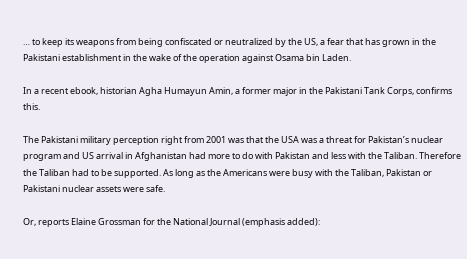… to keep its weapons from being confiscated or neutralized by the US, a fear that has grown in the Pakistani establishment in the wake of the operation against Osama bin Laden.

In a recent ebook, historian Agha Humayun Amin, a former major in the Pakistani Tank Corps, confirms this.

The Pakistani military perception right from 2001 was that the USA was a threat for Pakistan’s nuclear program and US arrival in Afghanistan had more to do with Pakistan and less with the Taliban. Therefore the Taliban had to be supported. As long as the Americans were busy with the Taliban, Pakistan or Pakistani nuclear assets were safe.

Or, reports Elaine Grossman for the National Journal (emphasis added):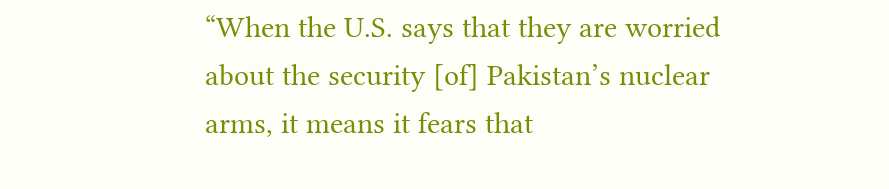“When the U.S. says that they are worried about the security [of] Pakistan’s nuclear arms, it means it fears that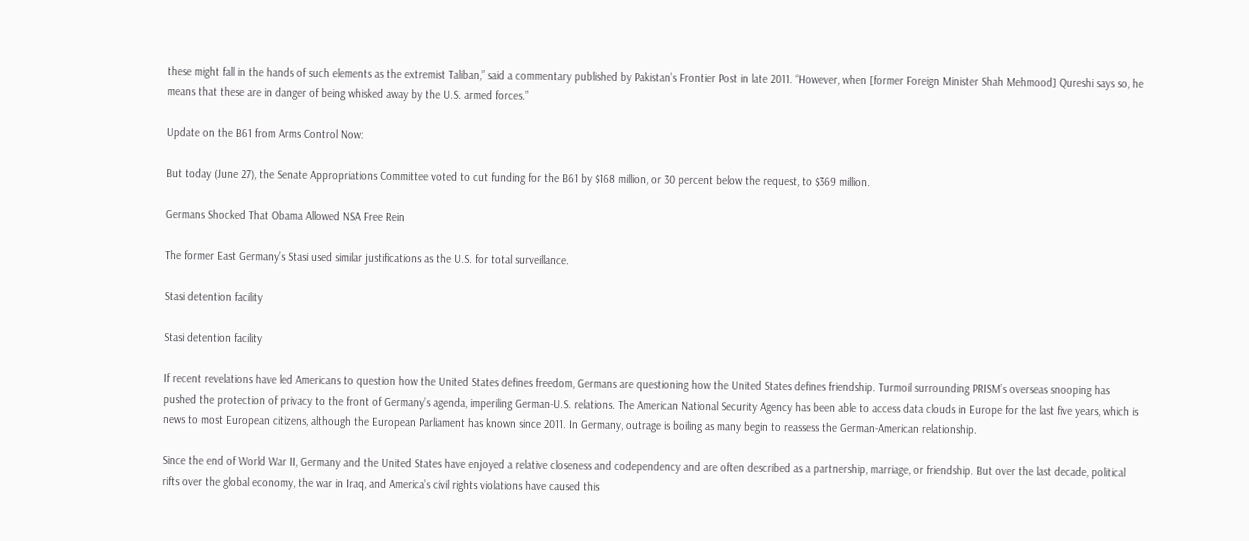these might fall in the hands of such elements as the extremist Taliban,” said a commentary published by Pakistan’s Frontier Post in late 2011. “However, when [former Foreign Minister Shah Mehmood] Qureshi says so, he means that these are in danger of being whisked away by the U.S. armed forces.”

Update on the B61 from Arms Control Now:

But today (June 27), the Senate Appropriations Committee voted to cut funding for the B61 by $168 million, or 30 percent below the request, to $369 million.

Germans Shocked That Obama Allowed NSA Free Rein

The former East Germany’s Stasi used similar justifications as the U.S. for total surveillance.

Stasi detention facility

Stasi detention facility

If recent revelations have led Americans to question how the United States defines freedom, Germans are questioning how the United States defines friendship. Turmoil surrounding PRISM’s overseas snooping has pushed the protection of privacy to the front of Germany’s agenda, imperiling German-U.S. relations. The American National Security Agency has been able to access data clouds in Europe for the last five years, which is news to most European citizens, although the European Parliament has known since 2011. In Germany, outrage is boiling as many begin to reassess the German-American relationship.

Since the end of World War II, Germany and the United States have enjoyed a relative closeness and codependency and are often described as a partnership, marriage, or friendship. But over the last decade, political rifts over the global economy, the war in Iraq, and America’s civil rights violations have caused this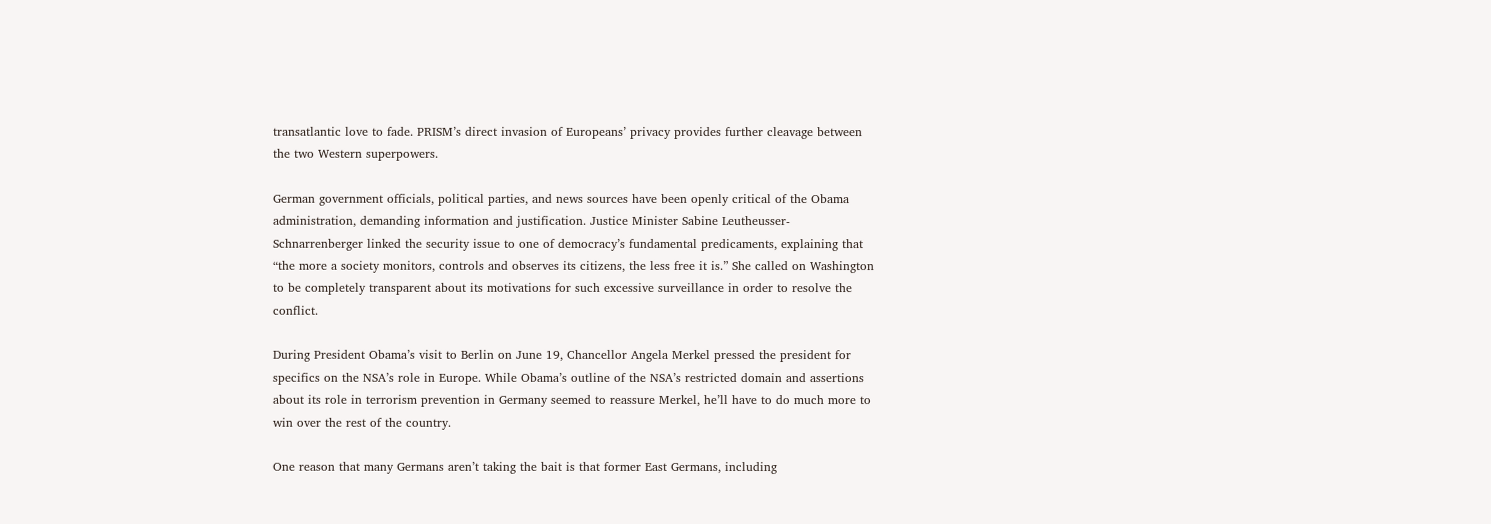transatlantic love to fade. PRISM’s direct invasion of Europeans’ privacy provides further cleavage between the two Western superpowers.

German government officials, political parties, and news sources have been openly critical of the Obama administration, demanding information and justification. Justice Minister Sabine Leutheusser-Schnarrenberger linked the security issue to one of democracy’s fundamental predicaments, explaining that “the more a society monitors, controls and observes its citizens, the less free it is.” She called on Washington to be completely transparent about its motivations for such excessive surveillance in order to resolve the conflict.

During President Obama’s visit to Berlin on June 19, Chancellor Angela Merkel pressed the president for specifics on the NSA’s role in Europe. While Obama’s outline of the NSA’s restricted domain and assertions about its role in terrorism prevention in Germany seemed to reassure Merkel, he’ll have to do much more to win over the rest of the country.

One reason that many Germans aren’t taking the bait is that former East Germans, including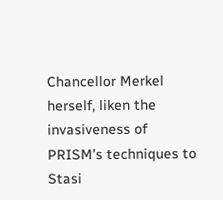Chancellor Merkel herself, liken the invasiveness of PRISM’s techniques to Stasi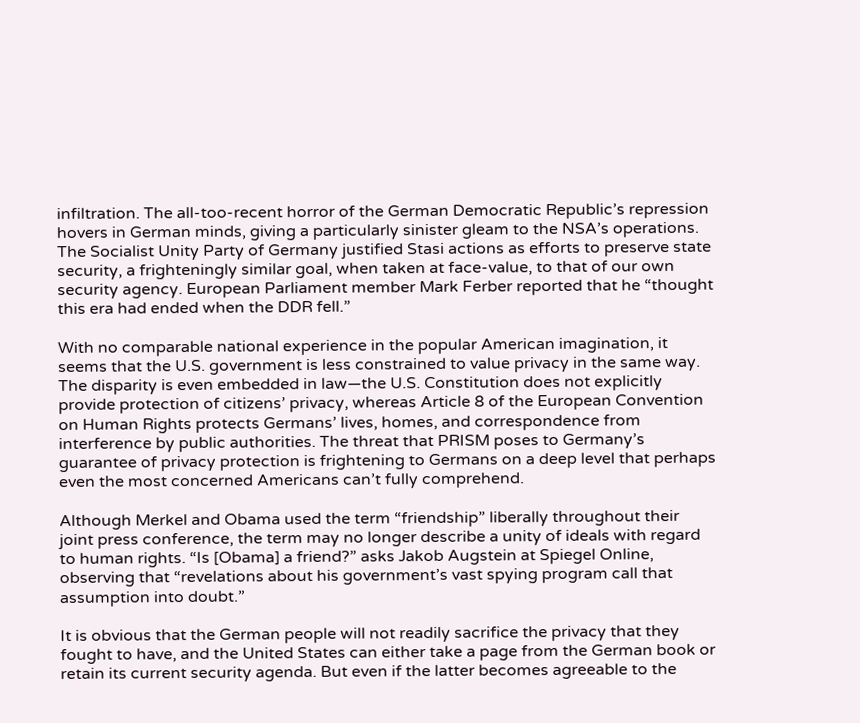infiltration. The all-too-recent horror of the German Democratic Republic’s repression hovers in German minds, giving a particularly sinister gleam to the NSA’s operations. The Socialist Unity Party of Germany justified Stasi actions as efforts to preserve state security, a frighteningly similar goal, when taken at face-value, to that of our own security agency. European Parliament member Mark Ferber reported that he “thought this era had ended when the DDR fell.”

With no comparable national experience in the popular American imagination, it seems that the U.S. government is less constrained to value privacy in the same way. The disparity is even embedded in law—the U.S. Constitution does not explicitly provide protection of citizens’ privacy, whereas Article 8 of the European Convention on Human Rights protects Germans’ lives, homes, and correspondence from interference by public authorities. The threat that PRISM poses to Germany’s guarantee of privacy protection is frightening to Germans on a deep level that perhaps even the most concerned Americans can’t fully comprehend.

Although Merkel and Obama used the term “friendship” liberally throughout their joint press conference, the term may no longer describe a unity of ideals with regard to human rights. “Is [Obama] a friend?” asks Jakob Augstein at Spiegel Online, observing that “revelations about his government’s vast spying program call that assumption into doubt.”

It is obvious that the German people will not readily sacrifice the privacy that they fought to have, and the United States can either take a page from the German book or retain its current security agenda. But even if the latter becomes agreeable to the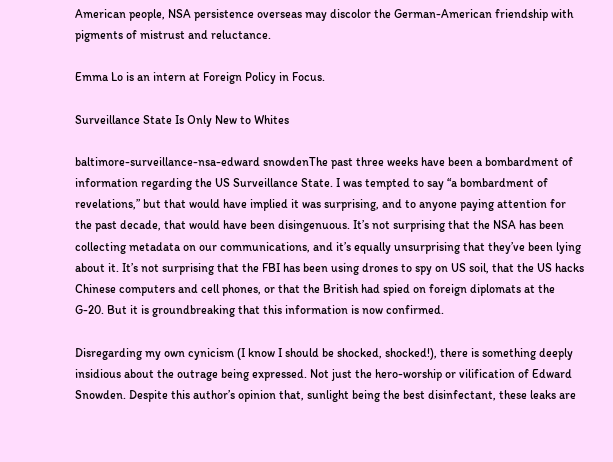American people, NSA persistence overseas may discolor the German-American friendship with pigments of mistrust and reluctance.

Emma Lo is an intern at Foreign Policy in Focus.

Surveillance State Is Only New to Whites

baltimore-surveillance-nsa-edward snowdenThe past three weeks have been a bombardment of information regarding the US Surveillance State. I was tempted to say “a bombardment of revelations,” but that would have implied it was surprising, and to anyone paying attention for the past decade, that would have been disingenuous. It’s not surprising that the NSA has been collecting metadata on our communications, and it’s equally unsurprising that they’ve been lying about it. It’s not surprising that the FBI has been using drones to spy on US soil, that the US hacks Chinese computers and cell phones, or that the British had spied on foreign diplomats at the G-20. But it is groundbreaking that this information is now confirmed.

Disregarding my own cynicism (I know I should be shocked, shocked!), there is something deeply insidious about the outrage being expressed. Not just the hero-worship or vilification of Edward Snowden. Despite this author’s opinion that, sunlight being the best disinfectant, these leaks are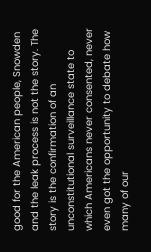good for the American people, Snowden and the leak process is not the story. The story is the confirmation of an unconstitutional surveillance state to which Americans never consented, never even got the opportunity to debate how many of our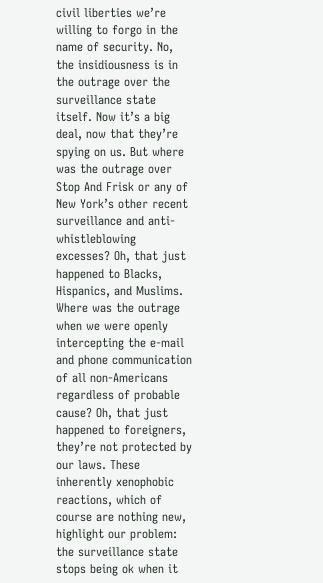civil liberties we’re willing to forgo in the name of security. No, the insidiousness is in the outrage over the surveillance state itself. Now it’s a big deal, now that they’re spying on us. But where was the outrage over Stop And Frisk or any of New York’s other recent surveillance and anti-whistleblowing excesses? Oh, that just happened to Blacks, Hispanics, and Muslims. Where was the outrage when we were openly intercepting the e-mail and phone communication of all non-Americans regardless of probable cause? Oh, that just happened to foreigners, they’re not protected by our laws. These inherently xenophobic reactions, which of course are nothing new, highlight our problem: the surveillance state stops being ok when it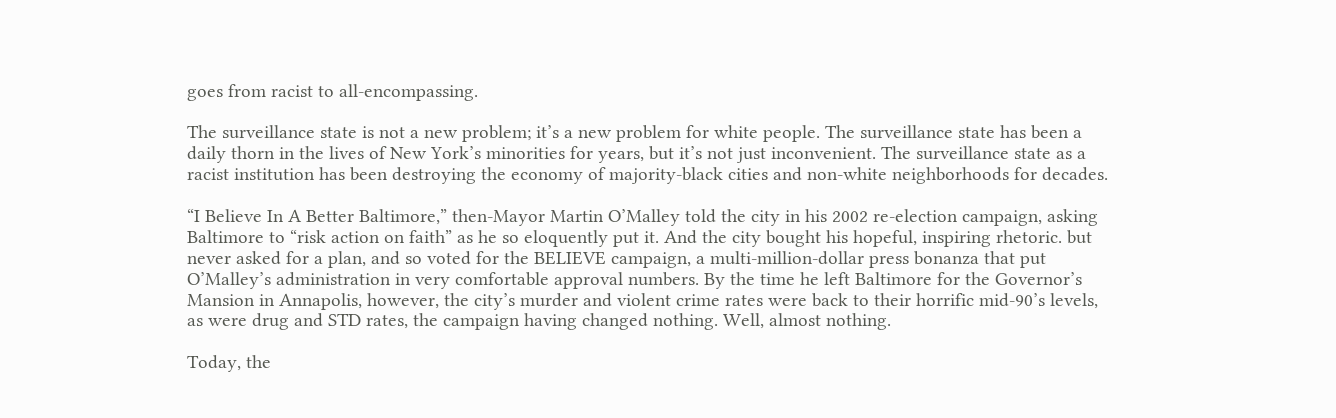goes from racist to all-encompassing.

The surveillance state is not a new problem; it’s a new problem for white people. The surveillance state has been a daily thorn in the lives of New York’s minorities for years, but it’s not just inconvenient. The surveillance state as a racist institution has been destroying the economy of majority-black cities and non-white neighborhoods for decades.

“I Believe In A Better Baltimore,” then-Mayor Martin O’Malley told the city in his 2002 re-election campaign, asking Baltimore to “risk action on faith” as he so eloquently put it. And the city bought his hopeful, inspiring rhetoric. but never asked for a plan, and so voted for the BELIEVE campaign, a multi-million-dollar press bonanza that put O’Malley’s administration in very comfortable approval numbers. By the time he left Baltimore for the Governor’s Mansion in Annapolis, however, the city’s murder and violent crime rates were back to their horrific mid-90’s levels, as were drug and STD rates, the campaign having changed nothing. Well, almost nothing.

Today, the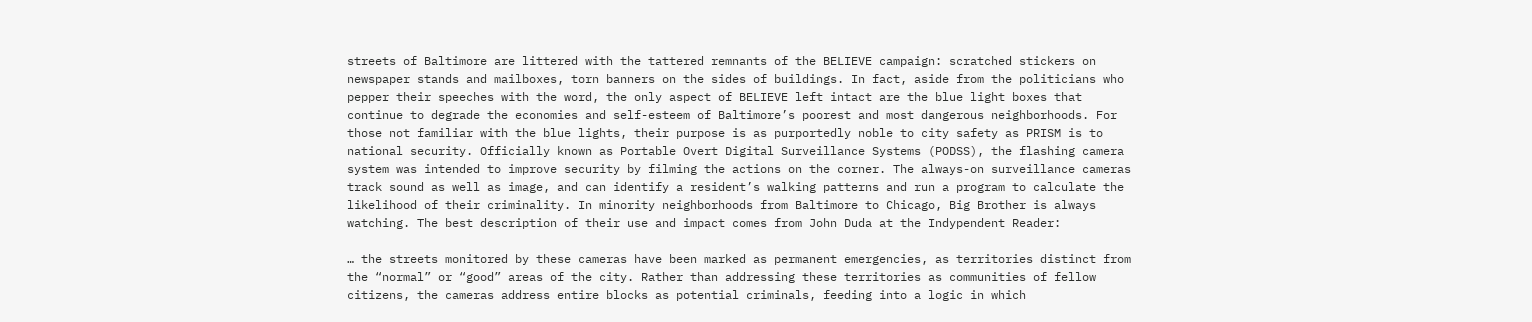streets of Baltimore are littered with the tattered remnants of the BELIEVE campaign: scratched stickers on newspaper stands and mailboxes, torn banners on the sides of buildings. In fact, aside from the politicians who pepper their speeches with the word, the only aspect of BELIEVE left intact are the blue light boxes that continue to degrade the economies and self-esteem of Baltimore’s poorest and most dangerous neighborhoods. For those not familiar with the blue lights, their purpose is as purportedly noble to city safety as PRISM is to national security. Officially known as Portable Overt Digital Surveillance Systems (PODSS), the flashing camera system was intended to improve security by filming the actions on the corner. The always-on surveillance cameras track sound as well as image, and can identify a resident’s walking patterns and run a program to calculate the likelihood of their criminality. In minority neighborhoods from Baltimore to Chicago, Big Brother is always watching. The best description of their use and impact comes from John Duda at the Indypendent Reader:

… the streets monitored by these cameras have been marked as permanent emergencies, as territories distinct from the “normal” or “good” areas of the city. Rather than addressing these territories as communities of fellow citizens, the cameras address entire blocks as potential criminals, feeding into a logic in which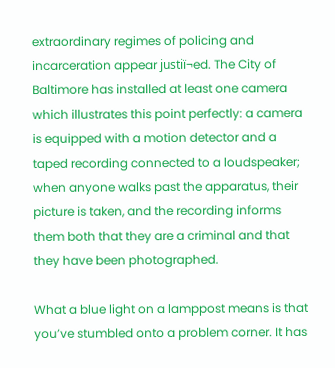extraordinary regimes of policing and incarceration appear justiï¬ed. The City of Baltimore has installed at least one camera which illustrates this point perfectly: a camera is equipped with a motion detector and a taped recording connected to a loudspeaker; when anyone walks past the apparatus, their picture is taken, and the recording informs them both that they are a criminal and that they have been photographed.

What a blue light on a lamppost means is that you’ve stumbled onto a problem corner. It has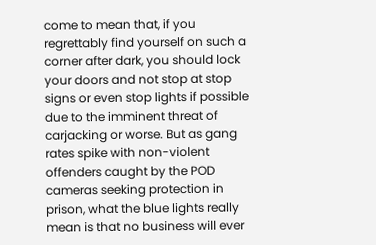come to mean that, if you regrettably find yourself on such a corner after dark, you should lock your doors and not stop at stop signs or even stop lights if possible due to the imminent threat of carjacking or worse. But as gang rates spike with non-violent offenders caught by the POD cameras seeking protection in prison, what the blue lights really mean is that no business will ever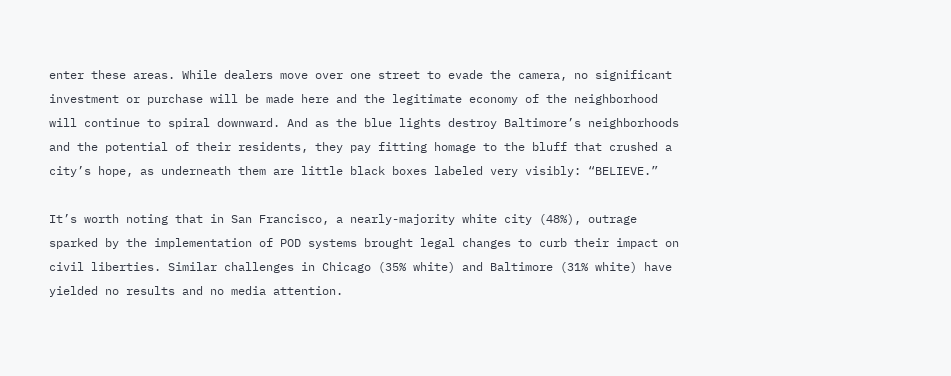enter these areas. While dealers move over one street to evade the camera, no significant investment or purchase will be made here and the legitimate economy of the neighborhood will continue to spiral downward. And as the blue lights destroy Baltimore’s neighborhoods and the potential of their residents, they pay fitting homage to the bluff that crushed a city’s hope, as underneath them are little black boxes labeled very visibly: “BELIEVE.”

It’s worth noting that in San Francisco, a nearly-majority white city (48%), outrage sparked by the implementation of POD systems brought legal changes to curb their impact on civil liberties. Similar challenges in Chicago (35% white) and Baltimore (31% white) have yielded no results and no media attention.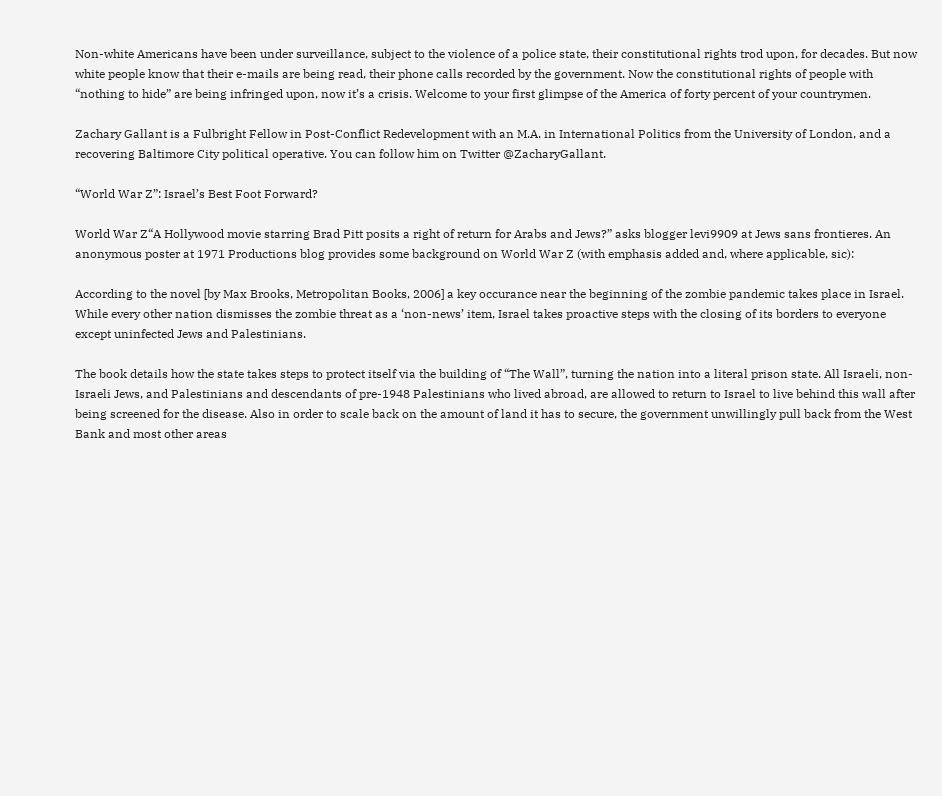Non-white Americans have been under surveillance, subject to the violence of a police state, their constitutional rights trod upon, for decades. But now white people know that their e-mails are being read, their phone calls recorded by the government. Now the constitutional rights of people with “nothing to hide” are being infringed upon, now it’s a crisis. Welcome to your first glimpse of the America of forty percent of your countrymen.

Zachary Gallant is a Fulbright Fellow in Post-Conflict Redevelopment with an M.A. in International Politics from the University of London, and a recovering Baltimore City political operative. You can follow him on Twitter @ZacharyGallant.

“World War Z”: Israel’s Best Foot Forward?

World War Z“A Hollywood movie starring Brad Pitt posits a right of return for Arabs and Jews?” asks blogger levi9909 at Jews sans frontieres. An anonymous poster at 1971 Productions blog provides some background on World War Z (with emphasis added and, where applicable, sic):

According to the novel [by Max Brooks, Metropolitan Books, 2006] a key occurance near the beginning of the zombie pandemic takes place in Israel. While every other nation dismisses the zombie threat as a ‘non-news’ item, Israel takes proactive steps with the closing of its borders to everyone except uninfected Jews and Palestinians.

The book details how the state takes steps to protect itself via the building of “The Wall”, turning the nation into a literal prison state. All Israeli, non-Israeli Jews, and Palestinians and descendants of pre-1948 Palestinians who lived abroad, are allowed to return to Israel to live behind this wall after being screened for the disease. Also in order to scale back on the amount of land it has to secure, the government unwillingly pull back from the West Bank and most other areas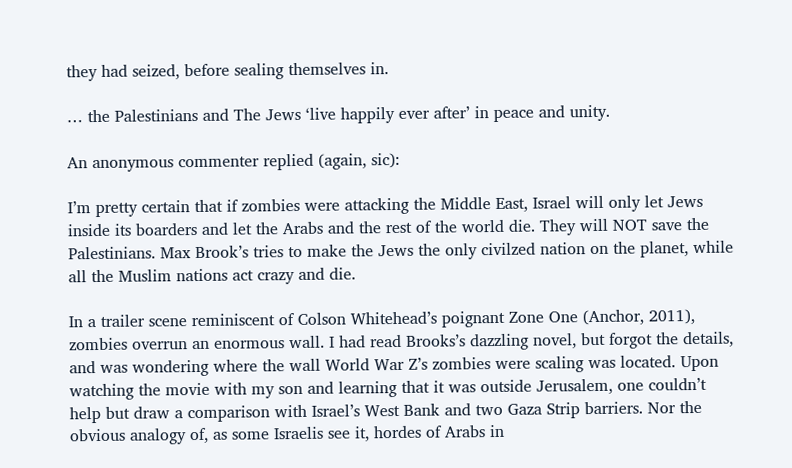they had seized, before sealing themselves in.

… the Palestinians and The Jews ‘live happily ever after’ in peace and unity.

An anonymous commenter replied (again, sic):

I’m pretty certain that if zombies were attacking the Middle East, Israel will only let Jews inside its boarders and let the Arabs and the rest of the world die. They will NOT save the Palestinians. Max Brook’s tries to make the Jews the only civilzed nation on the planet, while all the Muslim nations act crazy and die.

In a trailer scene reminiscent of Colson Whitehead’s poignant Zone One (Anchor, 2011), zombies overrun an enormous wall. I had read Brooks’s dazzling novel, but forgot the details, and was wondering where the wall World War Z’s zombies were scaling was located. Upon watching the movie with my son and learning that it was outside Jerusalem, one couldn’t help but draw a comparison with Israel’s West Bank and two Gaza Strip barriers. Nor the obvious analogy of, as some Israelis see it, hordes of Arabs in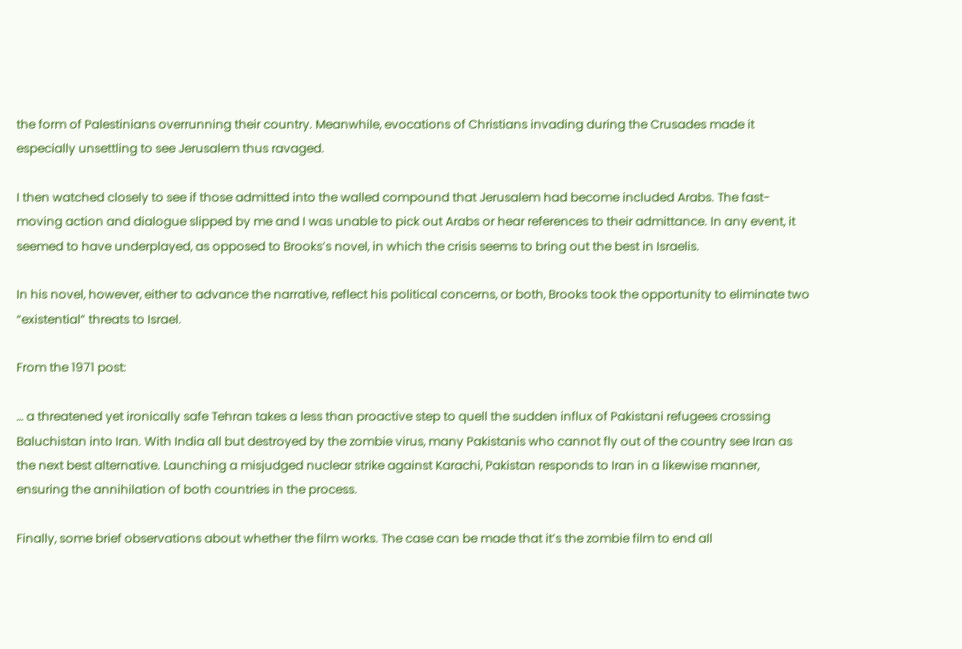the form of Palestinians overrunning their country. Meanwhile, evocations of Christians invading during the Crusades made it especially unsettling to see Jerusalem thus ravaged.

I then watched closely to see if those admitted into the walled compound that Jerusalem had become included Arabs. The fast-moving action and dialogue slipped by me and I was unable to pick out Arabs or hear references to their admittance. In any event, it seemed to have underplayed, as opposed to Brooks’s novel, in which the crisis seems to bring out the best in Israelis.

In his novel, however, either to advance the narrative, reflect his political concerns, or both, Brooks took the opportunity to eliminate two “existential” threats to Israel.

From the 1971 post:

… a threatened yet ironically safe Tehran takes a less than proactive step to quell the sudden influx of Pakistani refugees crossing Baluchistan into Iran. With India all but destroyed by the zombie virus, many Pakistanis who cannot fly out of the country see Iran as the next best alternative. Launching a misjudged nuclear strike against Karachi, Pakistan responds to Iran in a likewise manner, ensuring the annihilation of both countries in the process.

Finally, some brief observations about whether the film works. The case can be made that it’s the zombie film to end all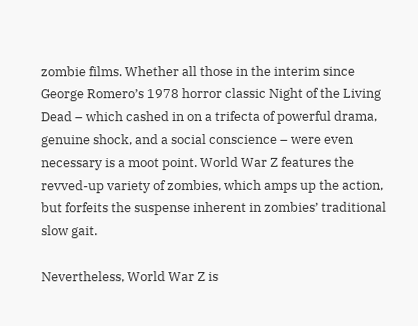zombie films. Whether all those in the interim since George Romero’s 1978 horror classic Night of the Living Dead – which cashed in on a trifecta of powerful drama, genuine shock, and a social conscience – were even necessary is a moot point. World War Z features the revved-up variety of zombies, which amps up the action, but forfeits the suspense inherent in zombies’ traditional slow gait.

Nevertheless, World War Z is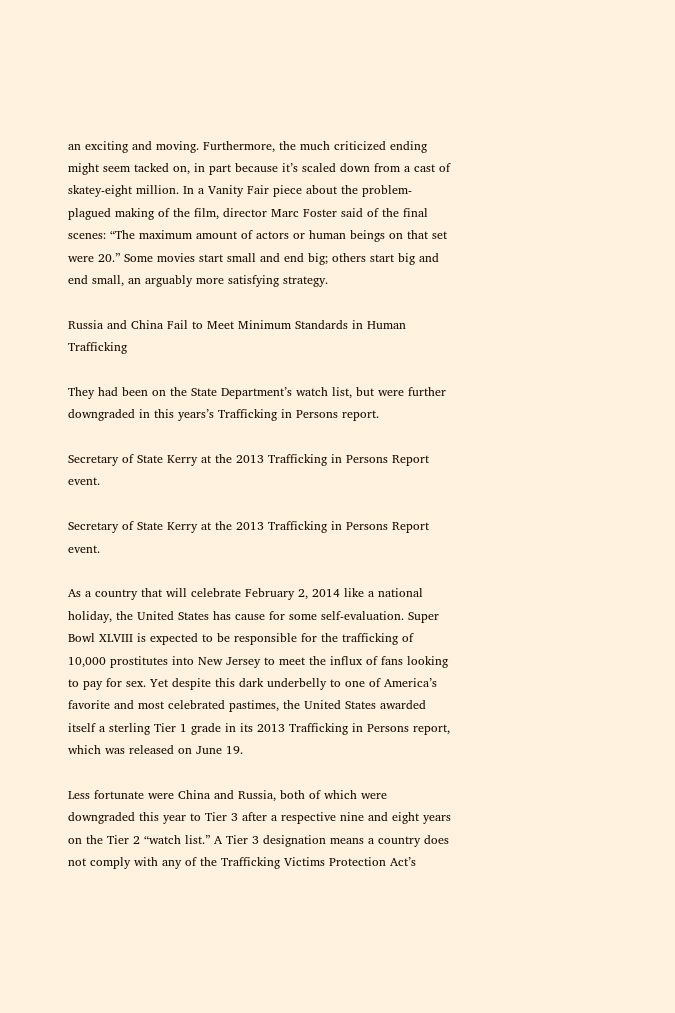an exciting and moving. Furthermore, the much criticized ending might seem tacked on, in part because it’s scaled down from a cast of skatey-eight million. In a Vanity Fair piece about the problem-plagued making of the film, director Marc Foster said of the final scenes: “The maximum amount of actors or human beings on that set were 20.” Some movies start small and end big; others start big and end small, an arguably more satisfying strategy.

Russia and China Fail to Meet Minimum Standards in Human Trafficking

They had been on the State Department’s watch list, but were further downgraded in this years’s Trafficking in Persons report.

Secretary of State Kerry at the 2013 Trafficking in Persons Report event.

Secretary of State Kerry at the 2013 Trafficking in Persons Report event.

As a country that will celebrate February 2, 2014 like a national holiday, the United States has cause for some self-evaluation. Super Bowl XLVIII is expected to be responsible for the trafficking of 10,000 prostitutes into New Jersey to meet the influx of fans looking to pay for sex. Yet despite this dark underbelly to one of America’s favorite and most celebrated pastimes, the United States awarded itself a sterling Tier 1 grade in its 2013 Trafficking in Persons report, which was released on June 19.

Less fortunate were China and Russia, both of which were downgraded this year to Tier 3 after a respective nine and eight years on the Tier 2 “watch list.” A Tier 3 designation means a country does not comply with any of the Trafficking Victims Protection Act’s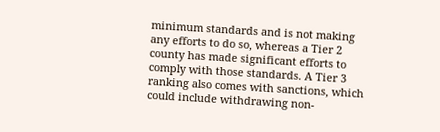minimum standards and is not making any efforts to do so, whereas a Tier 2 county has made significant efforts to comply with those standards. A Tier 3 ranking also comes with sanctions, which could include withdrawing non-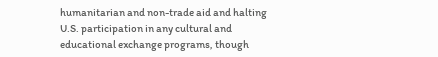humanitarian and non-trade aid and halting U.S. participation in any cultural and educational exchange programs, though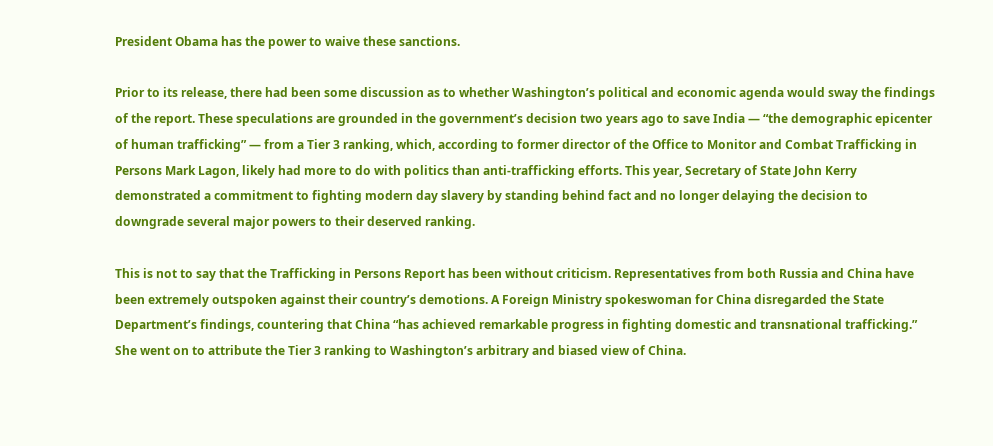President Obama has the power to waive these sanctions.

Prior to its release, there had been some discussion as to whether Washington’s political and economic agenda would sway the findings of the report. These speculations are grounded in the government’s decision two years ago to save India — “the demographic epicenter of human trafficking” — from a Tier 3 ranking, which, according to former director of the Office to Monitor and Combat Trafficking in Persons Mark Lagon, likely had more to do with politics than anti-trafficking efforts. This year, Secretary of State John Kerry demonstrated a commitment to fighting modern day slavery by standing behind fact and no longer delaying the decision to downgrade several major powers to their deserved ranking.

This is not to say that the Trafficking in Persons Report has been without criticism. Representatives from both Russia and China have been extremely outspoken against their country’s demotions. A Foreign Ministry spokeswoman for China disregarded the State Department’s findings, countering that China “has achieved remarkable progress in fighting domestic and transnational trafficking.” She went on to attribute the Tier 3 ranking to Washington’s arbitrary and biased view of China.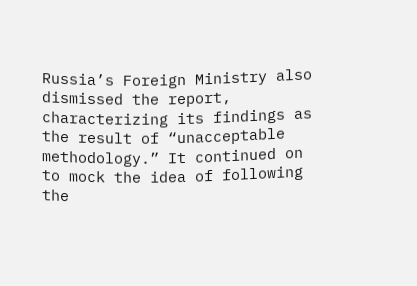Russia’s Foreign Ministry also dismissed the report, characterizing its findings as the result of “unacceptable methodology.” It continued on to mock the idea of following the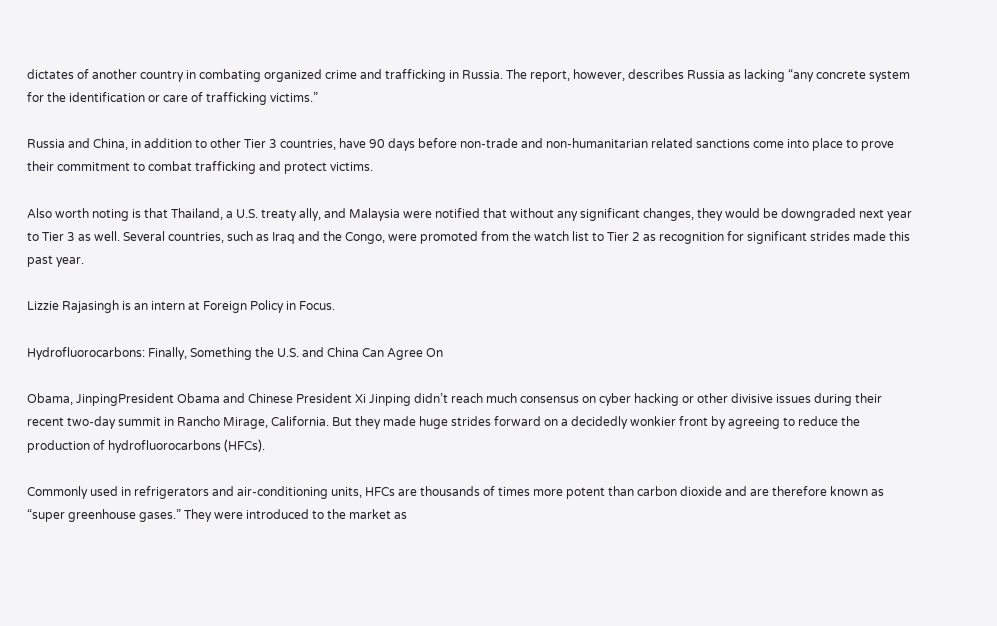dictates of another country in combating organized crime and trafficking in Russia. The report, however, describes Russia as lacking “any concrete system for the identification or care of trafficking victims.”

Russia and China, in addition to other Tier 3 countries, have 90 days before non-trade and non-humanitarian related sanctions come into place to prove their commitment to combat trafficking and protect victims.

Also worth noting is that Thailand, a U.S. treaty ally, and Malaysia were notified that without any significant changes, they would be downgraded next year to Tier 3 as well. Several countries, such as Iraq and the Congo, were promoted from the watch list to Tier 2 as recognition for significant strides made this past year.

Lizzie Rajasingh is an intern at Foreign Policy in Focus.

Hydrofluorocarbons: Finally, Something the U.S. and China Can Agree On

Obama, JinpingPresident Obama and Chinese President Xi Jinping didn’t reach much consensus on cyber hacking or other divisive issues during their recent two-day summit in Rancho Mirage, California. But they made huge strides forward on a decidedly wonkier front by agreeing to reduce the production of hydrofluorocarbons (HFCs).

Commonly used in refrigerators and air-conditioning units, HFCs are thousands of times more potent than carbon dioxide and are therefore known as “super greenhouse gases.” They were introduced to the market as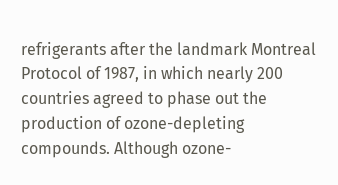refrigerants after the landmark Montreal Protocol of 1987, in which nearly 200 countries agreed to phase out the production of ozone-depleting compounds. Although ozone-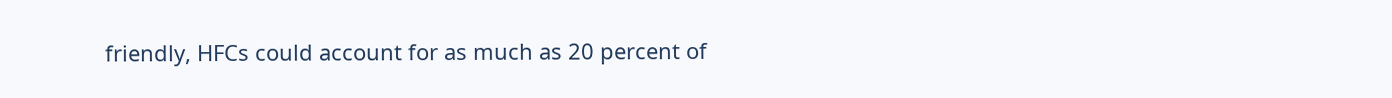friendly, HFCs could account for as much as 20 percent of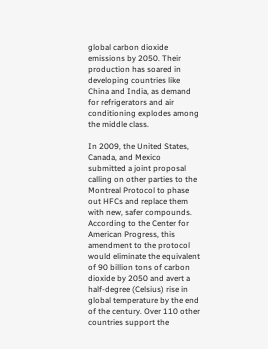global carbon dioxide emissions by 2050. Their production has soared in developing countries like China and India, as demand for refrigerators and air conditioning explodes among the middle class.

In 2009, the United States, Canada, and Mexico submitted a joint proposal calling on other parties to the Montreal Protocol to phase out HFCs and replace them with new, safer compounds. According to the Center for American Progress, this amendment to the protocol would eliminate the equivalent of 90 billion tons of carbon dioxide by 2050 and avert a half-degree (Celsius) rise in global temperature by the end of the century. Over 110 other countries support the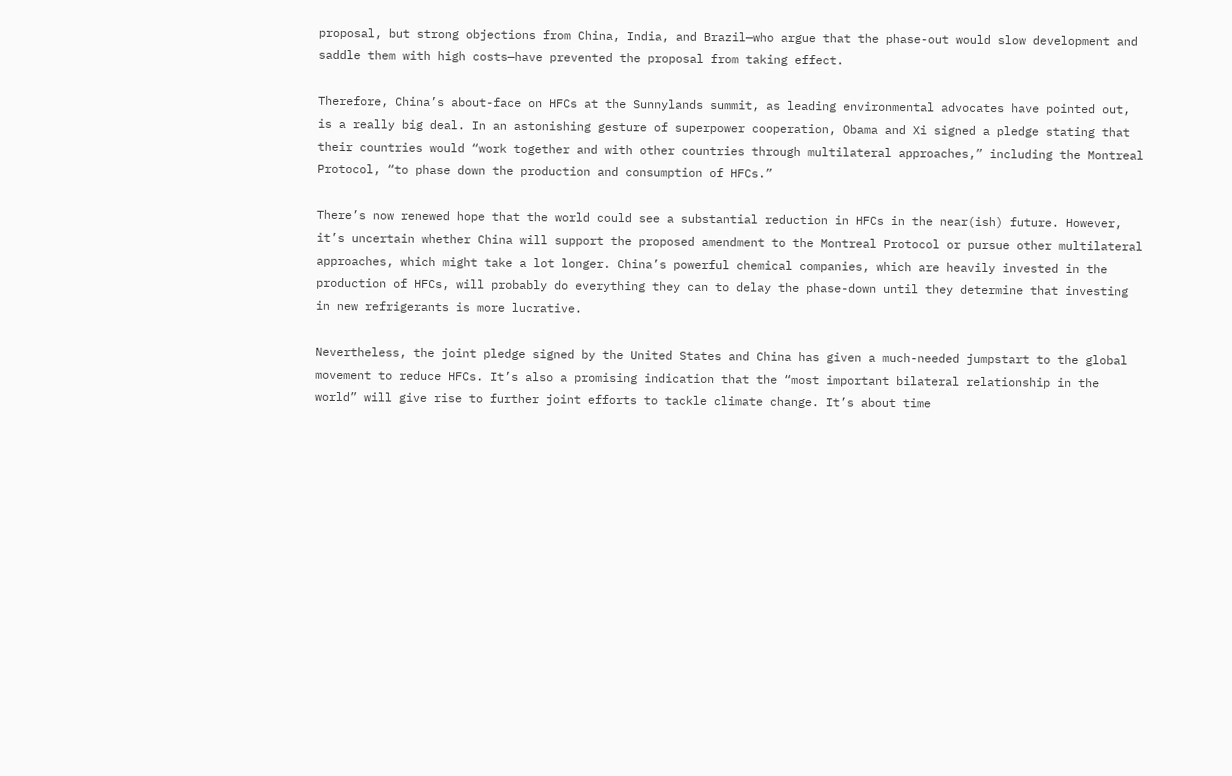proposal, but strong objections from China, India, and Brazil—who argue that the phase-out would slow development and saddle them with high costs—have prevented the proposal from taking effect.

Therefore, China’s about-face on HFCs at the Sunnylands summit, as leading environmental advocates have pointed out, is a really big deal. In an astonishing gesture of superpower cooperation, Obama and Xi signed a pledge stating that their countries would “work together and with other countries through multilateral approaches,” including the Montreal Protocol, “to phase down the production and consumption of HFCs.”

There’s now renewed hope that the world could see a substantial reduction in HFCs in the near(ish) future. However, it’s uncertain whether China will support the proposed amendment to the Montreal Protocol or pursue other multilateral approaches, which might take a lot longer. China’s powerful chemical companies, which are heavily invested in the production of HFCs, will probably do everything they can to delay the phase-down until they determine that investing in new refrigerants is more lucrative.

Nevertheless, the joint pledge signed by the United States and China has given a much-needed jumpstart to the global movement to reduce HFCs. It’s also a promising indication that the “most important bilateral relationship in the world” will give rise to further joint efforts to tackle climate change. It’s about time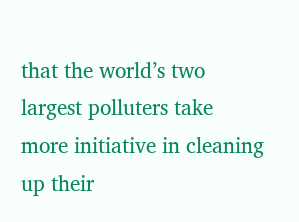that the world’s two largest polluters take more initiative in cleaning up their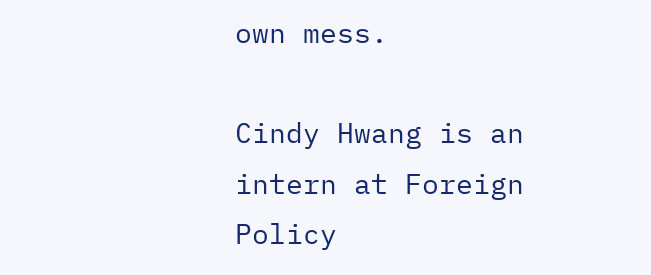own mess.

Cindy Hwang is an intern at Foreign Policy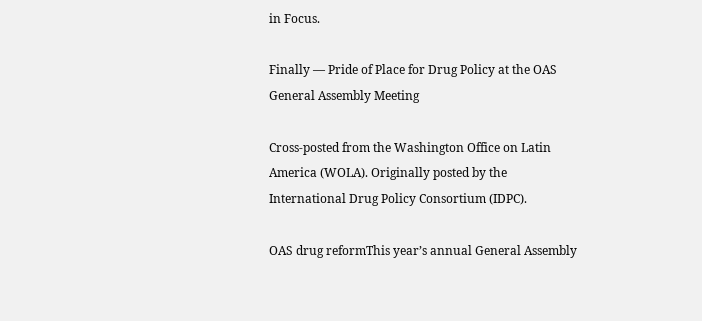in Focus.

Finally — Pride of Place for Drug Policy at the OAS General Assembly Meeting

Cross-posted from the Washington Office on Latin America (WOLA). Originally posted by the International Drug Policy Consortium (IDPC).

OAS drug reformThis year’s annual General Assembly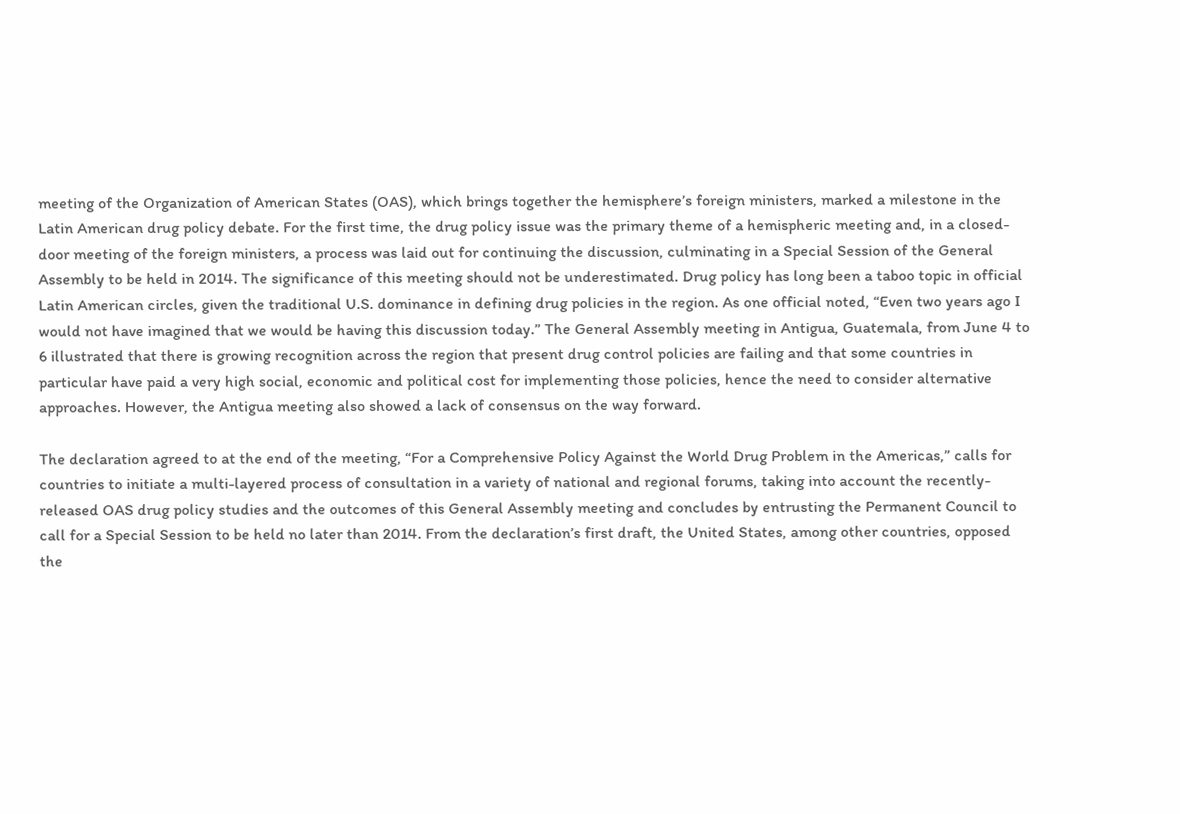meeting of the Organization of American States (OAS), which brings together the hemisphere’s foreign ministers, marked a milestone in the Latin American drug policy debate. For the first time, the drug policy issue was the primary theme of a hemispheric meeting and, in a closed-door meeting of the foreign ministers, a process was laid out for continuing the discussion, culminating in a Special Session of the General Assembly to be held in 2014. The significance of this meeting should not be underestimated. Drug policy has long been a taboo topic in official Latin American circles, given the traditional U.S. dominance in defining drug policies in the region. As one official noted, “Even two years ago I would not have imagined that we would be having this discussion today.” The General Assembly meeting in Antigua, Guatemala, from June 4 to 6 illustrated that there is growing recognition across the region that present drug control policies are failing and that some countries in particular have paid a very high social, economic and political cost for implementing those policies, hence the need to consider alternative approaches. However, the Antigua meeting also showed a lack of consensus on the way forward.

The declaration agreed to at the end of the meeting, “For a Comprehensive Policy Against the World Drug Problem in the Americas,” calls for countries to initiate a multi-layered process of consultation in a variety of national and regional forums, taking into account the recently-released OAS drug policy studies and the outcomes of this General Assembly meeting and concludes by entrusting the Permanent Council to call for a Special Session to be held no later than 2014. From the declaration’s first draft, the United States, among other countries, opposed the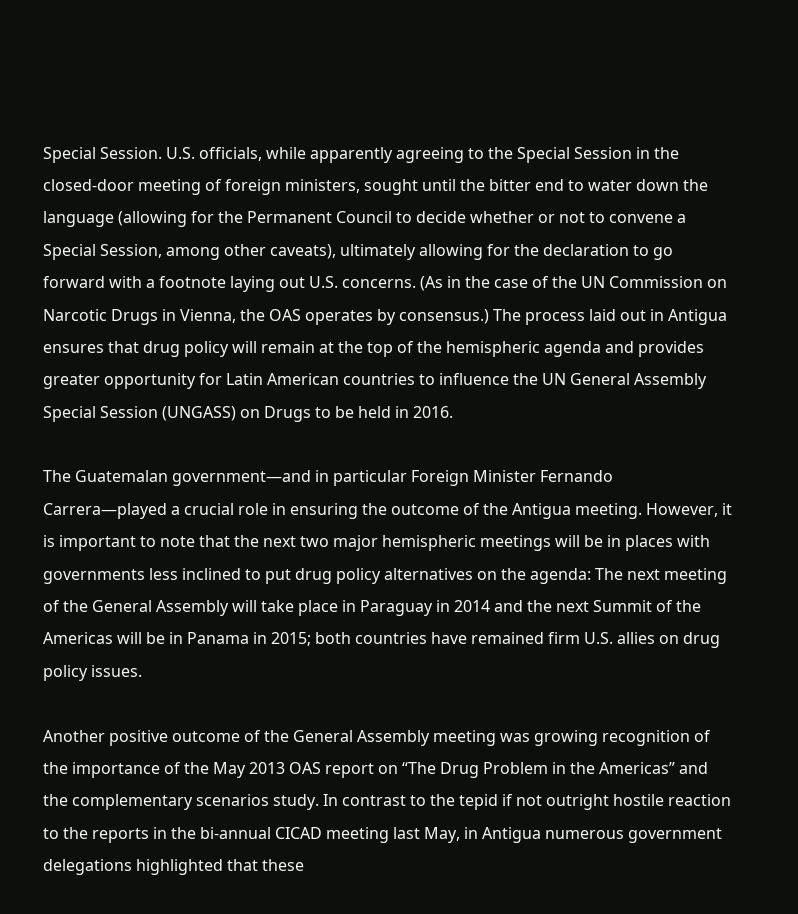Special Session. U.S. officials, while apparently agreeing to the Special Session in the closed-door meeting of foreign ministers, sought until the bitter end to water down the language (allowing for the Permanent Council to decide whether or not to convene a Special Session, among other caveats), ultimately allowing for the declaration to go forward with a footnote laying out U.S. concerns. (As in the case of the UN Commission on Narcotic Drugs in Vienna, the OAS operates by consensus.) The process laid out in Antigua ensures that drug policy will remain at the top of the hemispheric agenda and provides greater opportunity for Latin American countries to influence the UN General Assembly Special Session (UNGASS) on Drugs to be held in 2016.

The Guatemalan government—and in particular Foreign Minister Fernando Carrera—played a crucial role in ensuring the outcome of the Antigua meeting. However, it is important to note that the next two major hemispheric meetings will be in places with governments less inclined to put drug policy alternatives on the agenda: The next meeting of the General Assembly will take place in Paraguay in 2014 and the next Summit of the Americas will be in Panama in 2015; both countries have remained firm U.S. allies on drug policy issues.

Another positive outcome of the General Assembly meeting was growing recognition of the importance of the May 2013 OAS report on “The Drug Problem in the Americas” and the complementary scenarios study. In contrast to the tepid if not outright hostile reaction to the reports in the bi-annual CICAD meeting last May, in Antigua numerous government delegations highlighted that these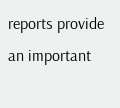reports provide an important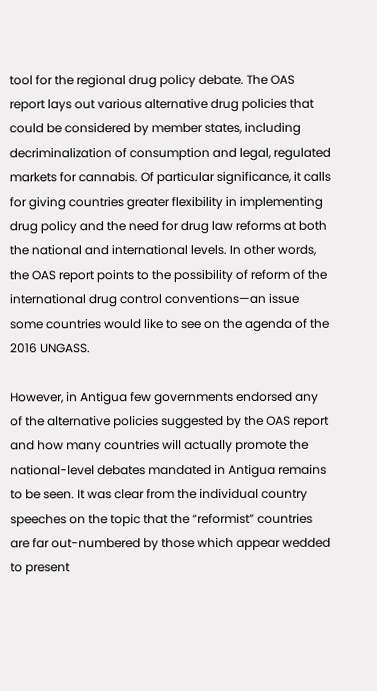tool for the regional drug policy debate. The OAS report lays out various alternative drug policies that could be considered by member states, including decriminalization of consumption and legal, regulated markets for cannabis. Of particular significance, it calls for giving countries greater flexibility in implementing drug policy and the need for drug law reforms at both the national and international levels. In other words, the OAS report points to the possibility of reform of the international drug control conventions—an issue some countries would like to see on the agenda of the 2016 UNGASS.

However, in Antigua few governments endorsed any of the alternative policies suggested by the OAS report and how many countries will actually promote the national-level debates mandated in Antigua remains to be seen. It was clear from the individual country speeches on the topic that the “reformist” countries are far out-numbered by those which appear wedded to present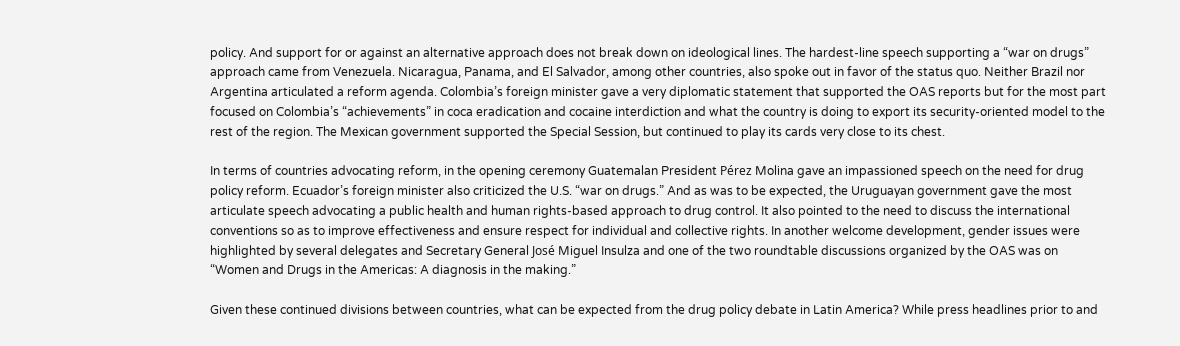policy. And support for or against an alternative approach does not break down on ideological lines. The hardest-line speech supporting a “war on drugs” approach came from Venezuela. Nicaragua, Panama, and El Salvador, among other countries, also spoke out in favor of the status quo. Neither Brazil nor Argentina articulated a reform agenda. Colombia’s foreign minister gave a very diplomatic statement that supported the OAS reports but for the most part focused on Colombia’s “achievements” in coca eradication and cocaine interdiction and what the country is doing to export its security-oriented model to the rest of the region. The Mexican government supported the Special Session, but continued to play its cards very close to its chest.

In terms of countries advocating reform, in the opening ceremony Guatemalan President Pérez Molina gave an impassioned speech on the need for drug policy reform. Ecuador’s foreign minister also criticized the U.S. “war on drugs.” And as was to be expected, the Uruguayan government gave the most articulate speech advocating a public health and human rights-based approach to drug control. It also pointed to the need to discuss the international conventions so as to improve effectiveness and ensure respect for individual and collective rights. In another welcome development, gender issues were highlighted by several delegates and Secretary General José Miguel Insulza and one of the two roundtable discussions organized by the OAS was on “Women and Drugs in the Americas: A diagnosis in the making.”

Given these continued divisions between countries, what can be expected from the drug policy debate in Latin America? While press headlines prior to and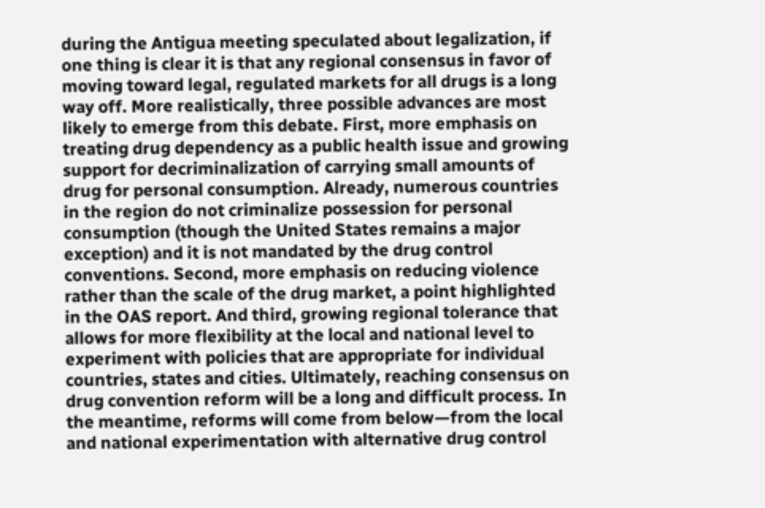during the Antigua meeting speculated about legalization, if one thing is clear it is that any regional consensus in favor of moving toward legal, regulated markets for all drugs is a long way off. More realistically, three possible advances are most likely to emerge from this debate. First, more emphasis on treating drug dependency as a public health issue and growing support for decriminalization of carrying small amounts of drug for personal consumption. Already, numerous countries in the region do not criminalize possession for personal consumption (though the United States remains a major exception) and it is not mandated by the drug control conventions. Second, more emphasis on reducing violence rather than the scale of the drug market, a point highlighted in the OAS report. And third, growing regional tolerance that allows for more flexibility at the local and national level to experiment with policies that are appropriate for individual countries, states and cities. Ultimately, reaching consensus on drug convention reform will be a long and difficult process. In the meantime, reforms will come from below—from the local and national experimentation with alternative drug control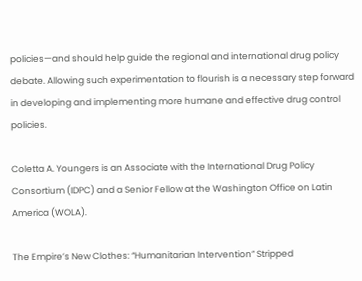policies—and should help guide the regional and international drug policy debate. Allowing such experimentation to flourish is a necessary step forward in developing and implementing more humane and effective drug control policies.

Coletta A. Youngers is an Associate with the International Drug Policy Consortium (IDPC) and a Senior Fellow at the Washington Office on Latin America (WOLA).

The Empire’s New Clothes: “Humanitarian Intervention” Stripped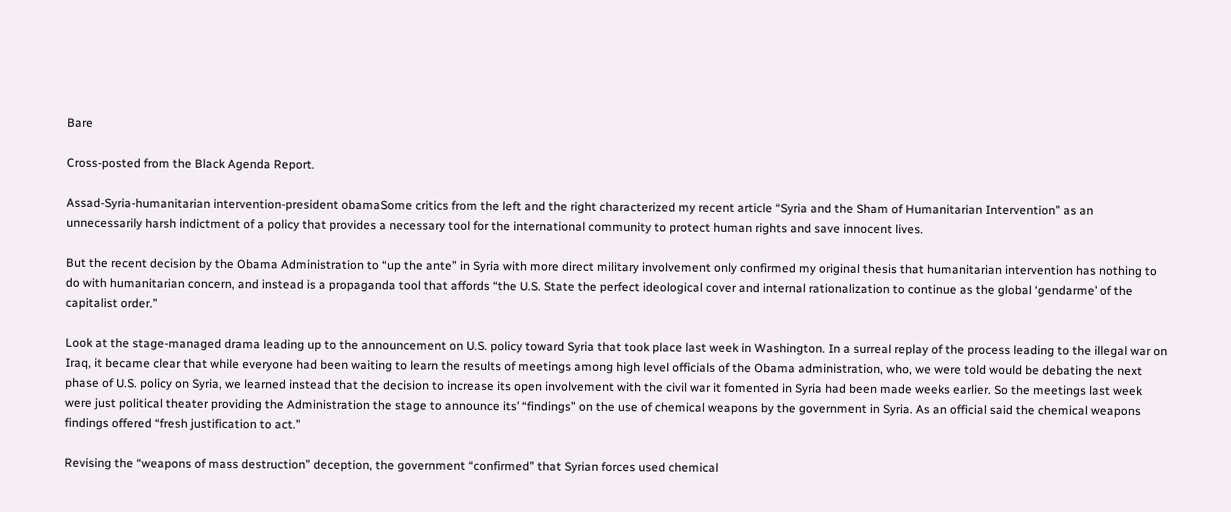Bare

Cross-posted from the Black Agenda Report.

Assad-Syria-humanitarian intervention-president obamaSome critics from the left and the right characterized my recent article “Syria and the Sham of Humanitarian Intervention” as an unnecessarily harsh indictment of a policy that provides a necessary tool for the international community to protect human rights and save innocent lives.

But the recent decision by the Obama Administration to “up the ante” in Syria with more direct military involvement only confirmed my original thesis that humanitarian intervention has nothing to do with humanitarian concern, and instead is a propaganda tool that affords “the U.S. State the perfect ideological cover and internal rationalization to continue as the global ‘gendarme’ of the capitalist order.”

Look at the stage-managed drama leading up to the announcement on U.S. policy toward Syria that took place last week in Washington. In a surreal replay of the process leading to the illegal war on Iraq, it became clear that while everyone had been waiting to learn the results of meetings among high level officials of the Obama administration, who, we were told would be debating the next phase of U.S. policy on Syria, we learned instead that the decision to increase its open involvement with the civil war it fomented in Syria had been made weeks earlier. So the meetings last week were just political theater providing the Administration the stage to announce its’ “findings” on the use of chemical weapons by the government in Syria. As an official said the chemical weapons findings offered “fresh justification to act.”

Revising the “weapons of mass destruction” deception, the government “confirmed” that Syrian forces used chemical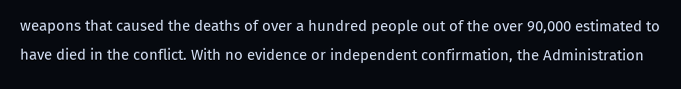weapons that caused the deaths of over a hundred people out of the over 90,000 estimated to have died in the conflict. With no evidence or independent confirmation, the Administration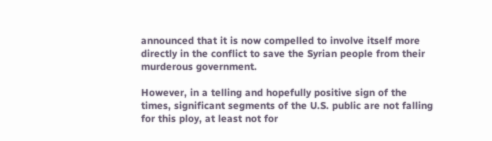announced that it is now compelled to involve itself more directly in the conflict to save the Syrian people from their murderous government.

However, in a telling and hopefully positive sign of the times, significant segments of the U.S. public are not falling for this ploy, at least not for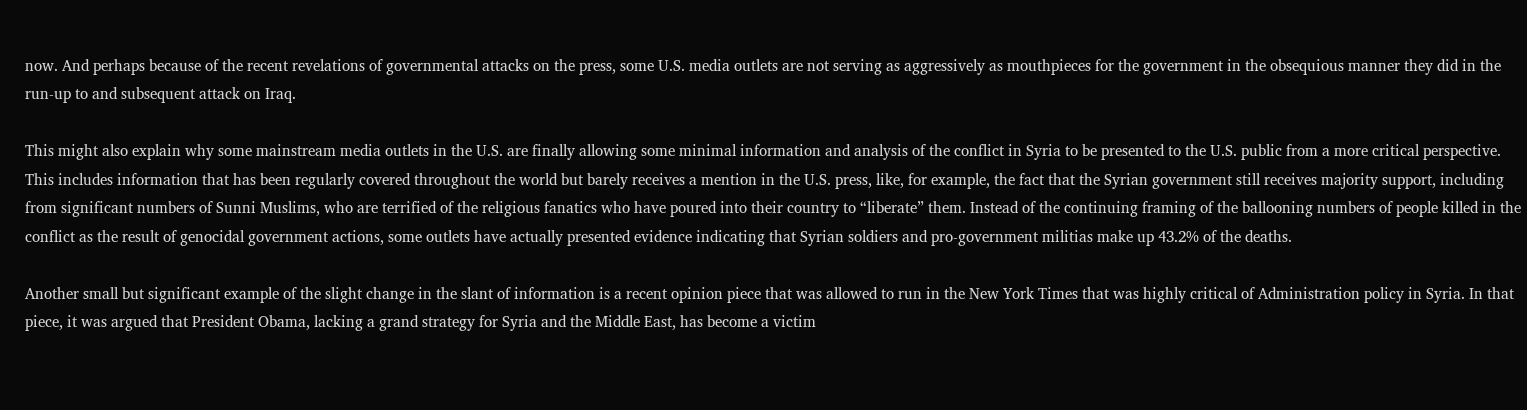now. And perhaps because of the recent revelations of governmental attacks on the press, some U.S. media outlets are not serving as aggressively as mouthpieces for the government in the obsequious manner they did in the run-up to and subsequent attack on Iraq.

This might also explain why some mainstream media outlets in the U.S. are finally allowing some minimal information and analysis of the conflict in Syria to be presented to the U.S. public from a more critical perspective. This includes information that has been regularly covered throughout the world but barely receives a mention in the U.S. press, like, for example, the fact that the Syrian government still receives majority support, including from significant numbers of Sunni Muslims, who are terrified of the religious fanatics who have poured into their country to “liberate” them. Instead of the continuing framing of the ballooning numbers of people killed in the conflict as the result of genocidal government actions, some outlets have actually presented evidence indicating that Syrian soldiers and pro-government militias make up 43.2% of the deaths.

Another small but significant example of the slight change in the slant of information is a recent opinion piece that was allowed to run in the New York Times that was highly critical of Administration policy in Syria. In that piece, it was argued that President Obama, lacking a grand strategy for Syria and the Middle East, has become a victim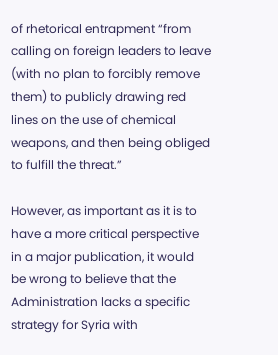of rhetorical entrapment “from calling on foreign leaders to leave (with no plan to forcibly remove them) to publicly drawing red lines on the use of chemical weapons, and then being obliged to fulfill the threat.”

However, as important as it is to have a more critical perspective in a major publication, it would be wrong to believe that the Administration lacks a specific strategy for Syria with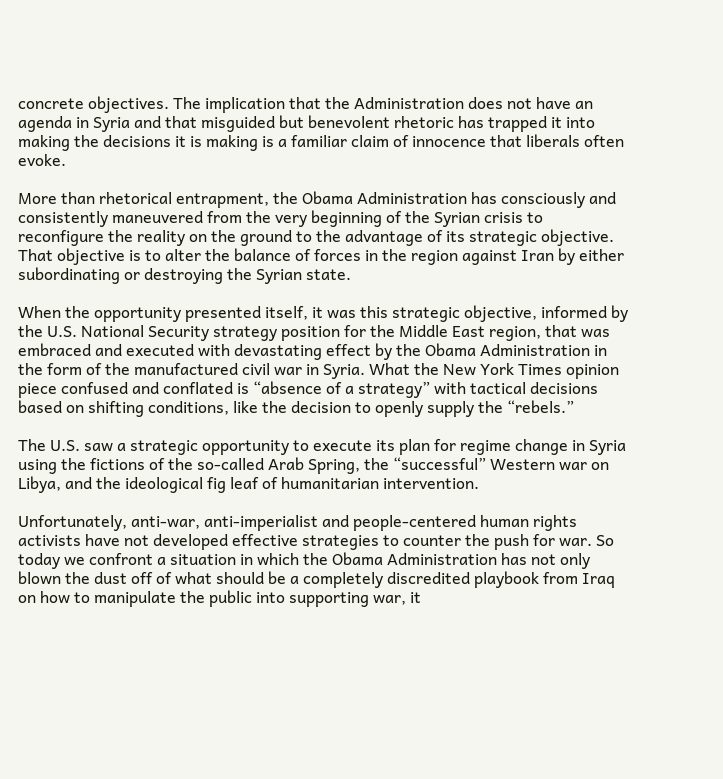concrete objectives. The implication that the Administration does not have an agenda in Syria and that misguided but benevolent rhetoric has trapped it into making the decisions it is making is a familiar claim of innocence that liberals often evoke.

More than rhetorical entrapment, the Obama Administration has consciously and consistently maneuvered from the very beginning of the Syrian crisis to reconfigure the reality on the ground to the advantage of its strategic objective. That objective is to alter the balance of forces in the region against Iran by either subordinating or destroying the Syrian state.

When the opportunity presented itself, it was this strategic objective, informed by the U.S. National Security strategy position for the Middle East region, that was embraced and executed with devastating effect by the Obama Administration in the form of the manufactured civil war in Syria. What the New York Times opinion piece confused and conflated is “absence of a strategy” with tactical decisions based on shifting conditions, like the decision to openly supply the “rebels.”

The U.S. saw a strategic opportunity to execute its plan for regime change in Syria using the fictions of the so-called Arab Spring, the “successful” Western war on Libya, and the ideological fig leaf of humanitarian intervention.

Unfortunately, anti-war, anti-imperialist and people-centered human rights activists have not developed effective strategies to counter the push for war. So today we confront a situation in which the Obama Administration has not only blown the dust off of what should be a completely discredited playbook from Iraq on how to manipulate the public into supporting war, it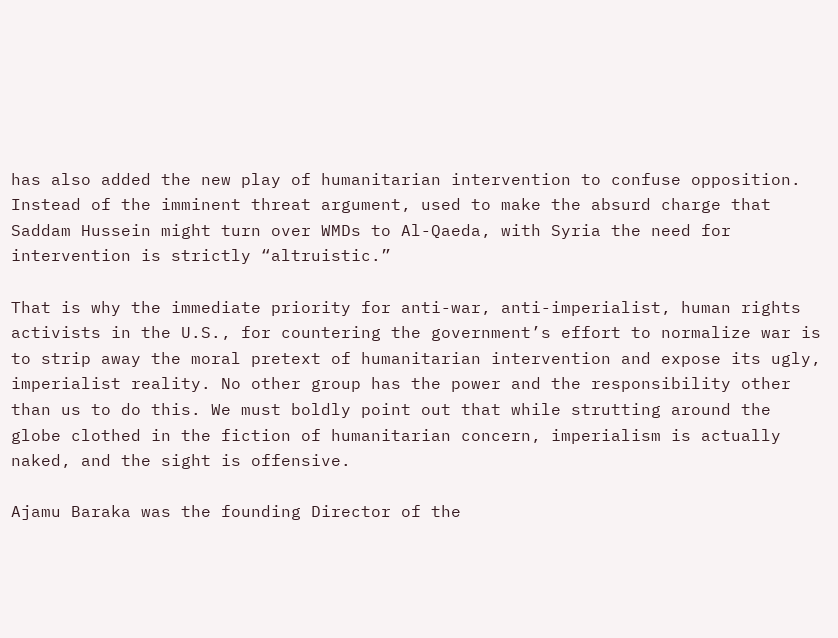has also added the new play of humanitarian intervention to confuse opposition. Instead of the imminent threat argument, used to make the absurd charge that Saddam Hussein might turn over WMDs to Al-Qaeda, with Syria the need for intervention is strictly “altruistic.”

That is why the immediate priority for anti-war, anti-imperialist, human rights activists in the U.S., for countering the government’s effort to normalize war is to strip away the moral pretext of humanitarian intervention and expose its ugly, imperialist reality. No other group has the power and the responsibility other than us to do this. We must boldly point out that while strutting around the globe clothed in the fiction of humanitarian concern, imperialism is actually naked, and the sight is offensive.

Ajamu Baraka was the founding Director of the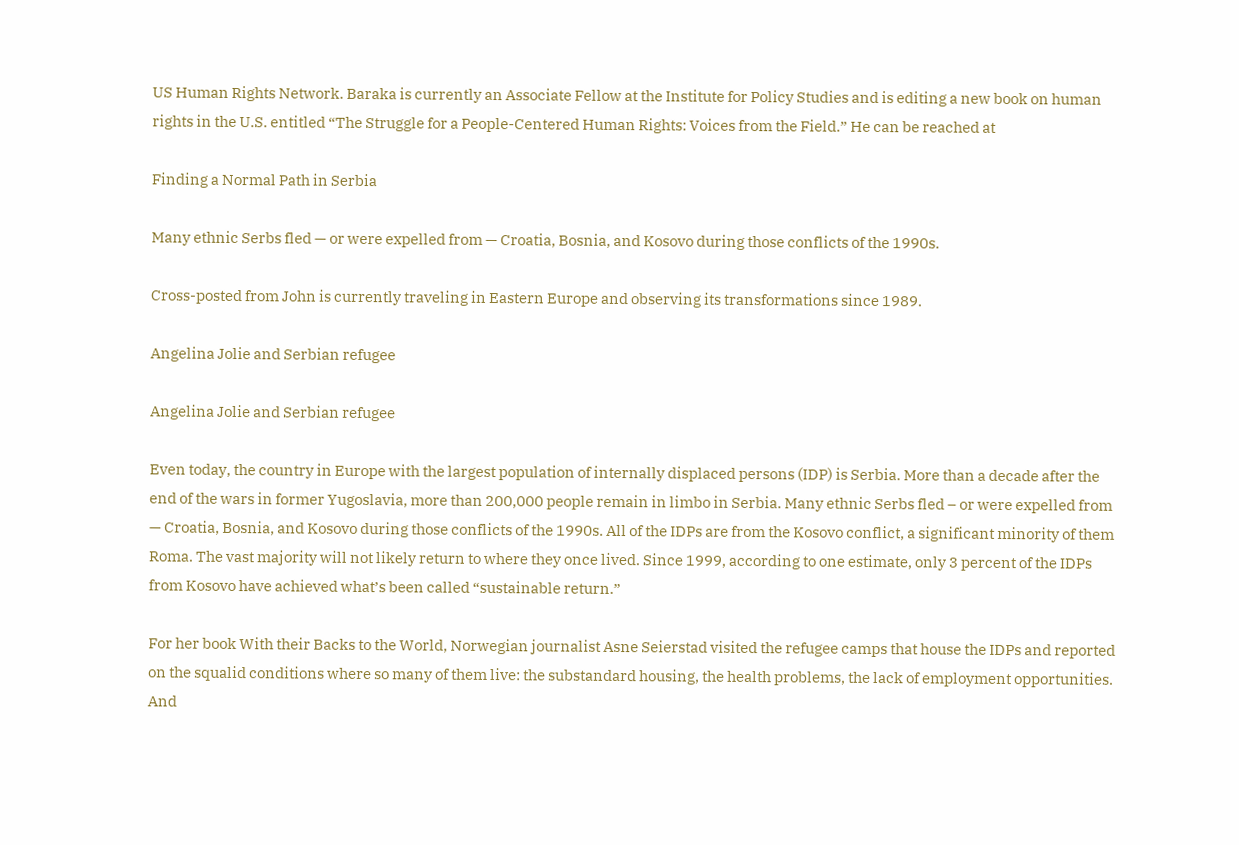US Human Rights Network. Baraka is currently an Associate Fellow at the Institute for Policy Studies and is editing a new book on human rights in the U.S. entitled “The Struggle for a People-Centered Human Rights: Voices from the Field.” He can be reached at

Finding a Normal Path in Serbia

Many ethnic Serbs fled — or were expelled from — Croatia, Bosnia, and Kosovo during those conflicts of the 1990s.

Cross-posted from John is currently traveling in Eastern Europe and observing its transformations since 1989.

Angelina Jolie and Serbian refugee

Angelina Jolie and Serbian refugee

Even today, the country in Europe with the largest population of internally displaced persons (IDP) is Serbia. More than a decade after the end of the wars in former Yugoslavia, more than 200,000 people remain in limbo in Serbia. Many ethnic Serbs fled – or were expelled from — Croatia, Bosnia, and Kosovo during those conflicts of the 1990s. All of the IDPs are from the Kosovo conflict, a significant minority of them Roma. The vast majority will not likely return to where they once lived. Since 1999, according to one estimate, only 3 percent of the IDPs from Kosovo have achieved what’s been called “sustainable return.”

For her book With their Backs to the World, Norwegian journalist Asne Seierstad visited the refugee camps that house the IDPs and reported on the squalid conditions where so many of them live: the substandard housing, the health problems, the lack of employment opportunities. And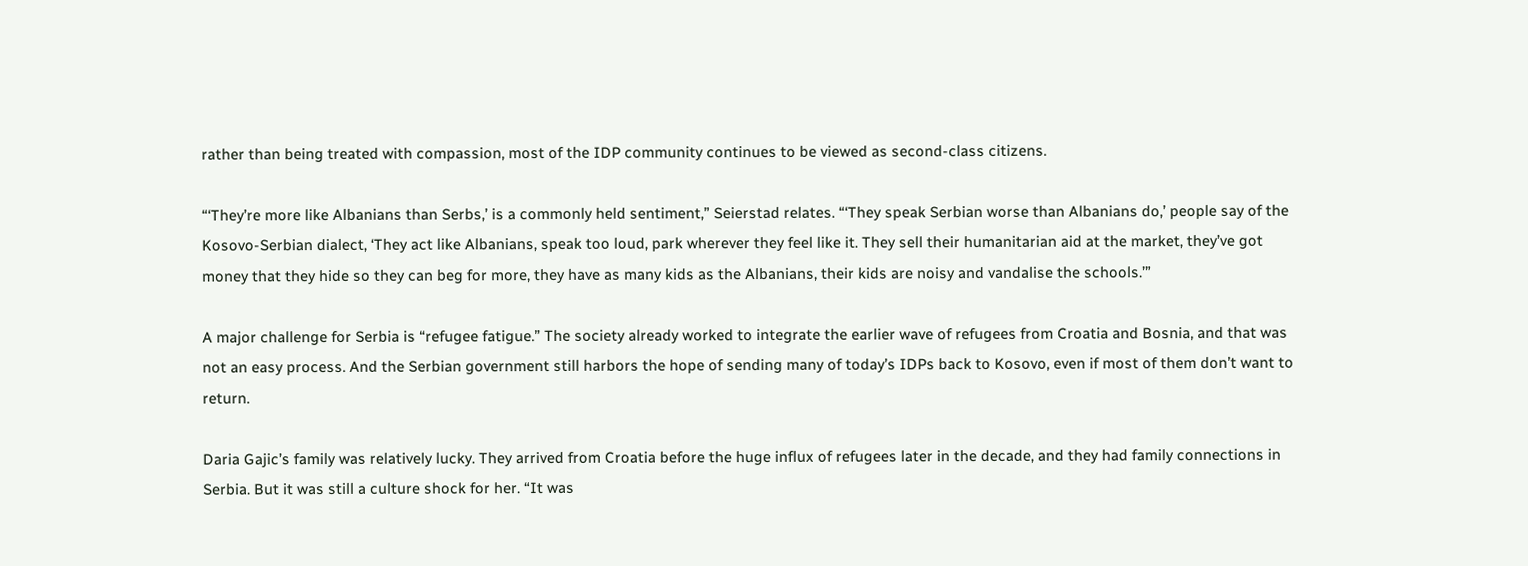rather than being treated with compassion, most of the IDP community continues to be viewed as second-class citizens.

“‘They’re more like Albanians than Serbs,’ is a commonly held sentiment,” Seierstad relates. “‘They speak Serbian worse than Albanians do,’ people say of the Kosovo-Serbian dialect, ‘They act like Albanians, speak too loud, park wherever they feel like it. They sell their humanitarian aid at the market, they’ve got money that they hide so they can beg for more, they have as many kids as the Albanians, their kids are noisy and vandalise the schools.’”

A major challenge for Serbia is “refugee fatigue.” The society already worked to integrate the earlier wave of refugees from Croatia and Bosnia, and that was not an easy process. And the Serbian government still harbors the hope of sending many of today’s IDPs back to Kosovo, even if most of them don’t want to return.

Daria Gajic’s family was relatively lucky. They arrived from Croatia before the huge influx of refugees later in the decade, and they had family connections in Serbia. But it was still a culture shock for her. “It was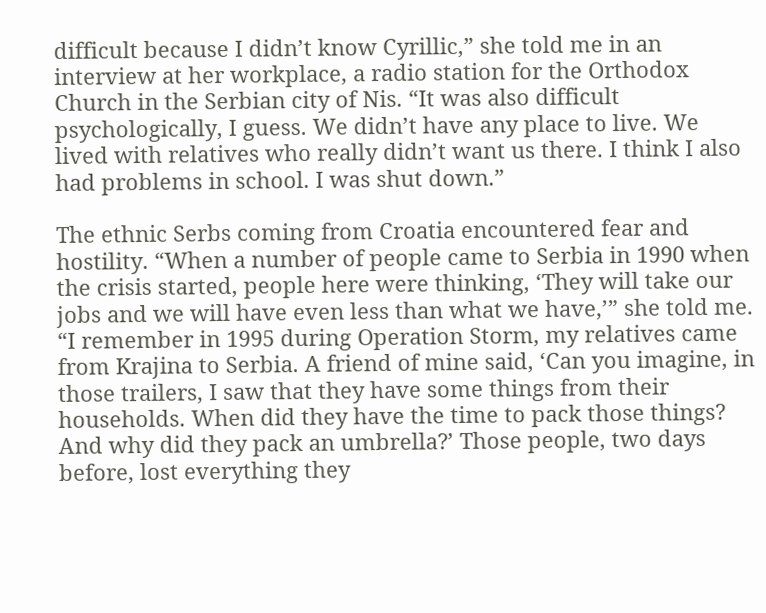difficult because I didn’t know Cyrillic,” she told me in an interview at her workplace, a radio station for the Orthodox Church in the Serbian city of Nis. “It was also difficult psychologically, I guess. We didn’t have any place to live. We lived with relatives who really didn’t want us there. I think I also had problems in school. I was shut down.”

The ethnic Serbs coming from Croatia encountered fear and hostility. “When a number of people came to Serbia in 1990 when the crisis started, people here were thinking, ‘They will take our jobs and we will have even less than what we have,’” she told me. “I remember in 1995 during Operation Storm, my relatives came from Krajina to Serbia. A friend of mine said, ‘Can you imagine, in those trailers, I saw that they have some things from their households. When did they have the time to pack those things? And why did they pack an umbrella?’ Those people, two days before, lost everything they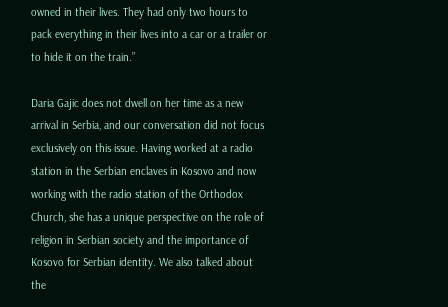owned in their lives. They had only two hours to pack everything in their lives into a car or a trailer or to hide it on the train.”

Daria Gajic does not dwell on her time as a new arrival in Serbia, and our conversation did not focus exclusively on this issue. Having worked at a radio station in the Serbian enclaves in Kosovo and now working with the radio station of the Orthodox Church, she has a unique perspective on the role of religion in Serbian society and the importance of Kosovo for Serbian identity. We also talked about the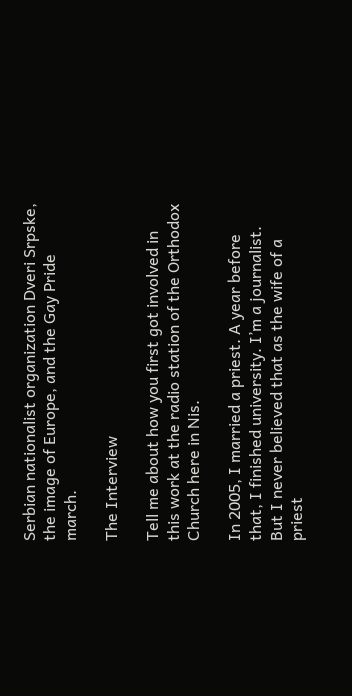Serbian nationalist organization Dveri Srpske, the image of Europe, and the Gay Pride march.

The Interview

Tell me about how you first got involved in this work at the radio station of the Orthodox Church here in Nis.

In 2005, I married a priest. A year before that, I finished university. I’m a journalist. But I never believed that as the wife of a priest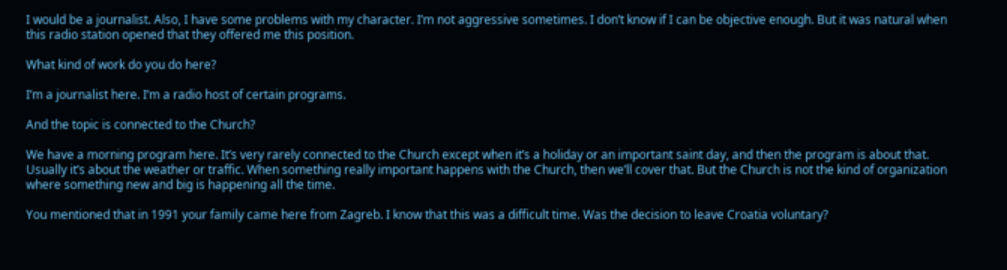I would be a journalist. Also, I have some problems with my character. I’m not aggressive sometimes. I don’t know if I can be objective enough. But it was natural when this radio station opened that they offered me this position.

What kind of work do you do here?

I’m a journalist here. I’m a radio host of certain programs.

And the topic is connected to the Church?

We have a morning program here. It’s very rarely connected to the Church except when it’s a holiday or an important saint day, and then the program is about that. Usually it’s about the weather or traffic. When something really important happens with the Church, then we’ll cover that. But the Church is not the kind of organization where something new and big is happening all the time.

You mentioned that in 1991 your family came here from Zagreb. I know that this was a difficult time. Was the decision to leave Croatia voluntary?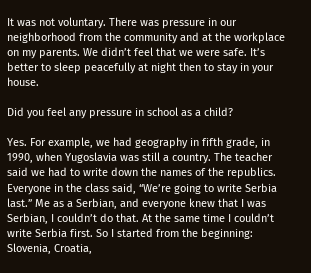It was not voluntary. There was pressure in our neighborhood from the community and at the workplace on my parents. We didn’t feel that we were safe. It’s better to sleep peacefully at night then to stay in your house.

Did you feel any pressure in school as a child?

Yes. For example, we had geography in fifth grade, in 1990, when Yugoslavia was still a country. The teacher said we had to write down the names of the republics. Everyone in the class said, “We’re going to write Serbia last.” Me as a Serbian, and everyone knew that I was Serbian, I couldn’t do that. At the same time I couldn’t write Serbia first. So I started from the beginning: Slovenia, Croatia,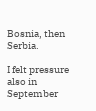Bosnia, then Serbia.

I felt pressure also in September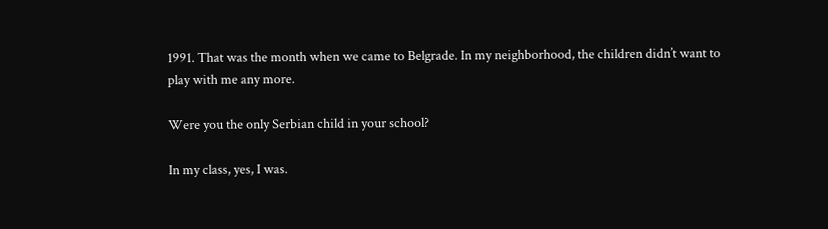1991. That was the month when we came to Belgrade. In my neighborhood, the children didn’t want to play with me any more.

Were you the only Serbian child in your school?

In my class, yes, I was.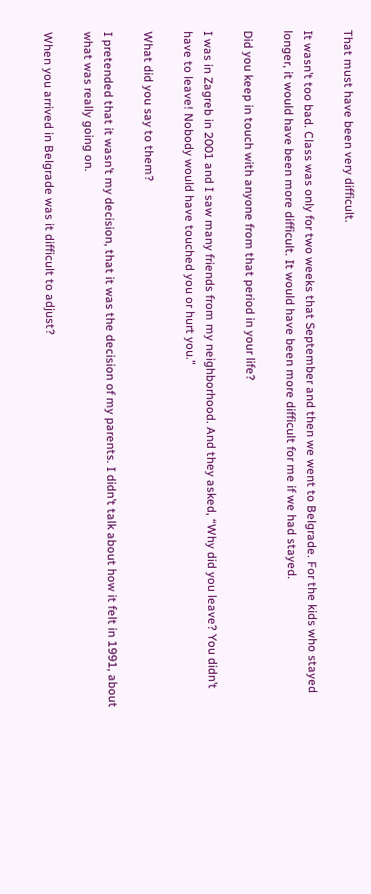That must have been very difficult.

It wasn’t too bad. Class was only for two weeks that September and then we went to Belgrade. For the kids who stayed longer, it would have been more difficult. It would have been more difficult for me if we had stayed.

Did you keep in touch with anyone from that period in your life?

I was in Zagreb in 2001 and I saw many friends from my neighborhood. And they asked, “Why did you leave? You didn’t have to leave! Nobody would have touched you or hurt you.”

What did you say to them?

I pretended that it wasn’t my decision, that it was the decision of my parents. I didn’t talk about how it felt in 1991, about what was really going on.

When you arrived in Belgrade was it difficult to adjust?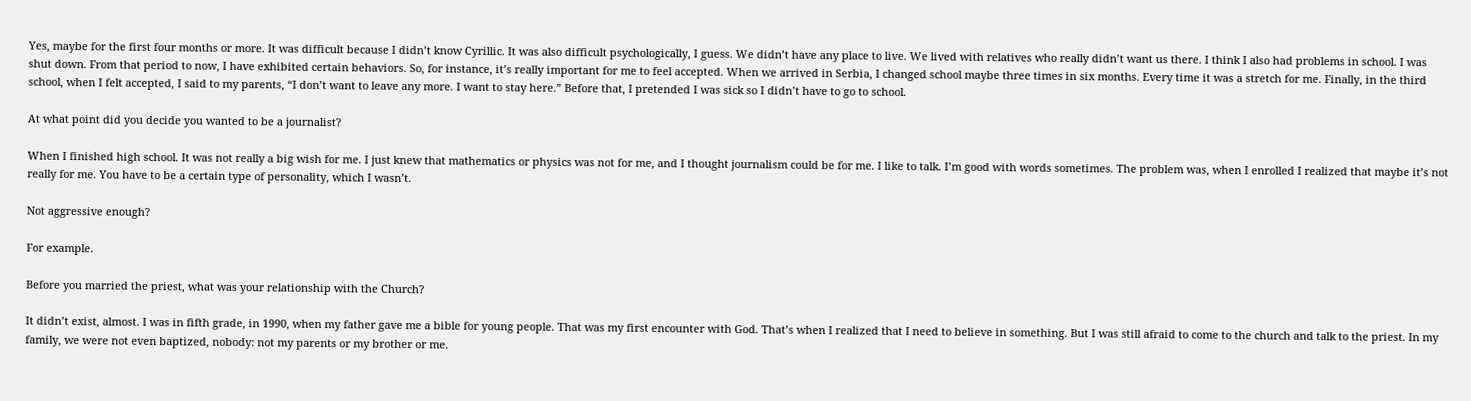Yes, maybe for the first four months or more. It was difficult because I didn’t know Cyrillic. It was also difficult psychologically, I guess. We didn’t have any place to live. We lived with relatives who really didn’t want us there. I think I also had problems in school. I was shut down. From that period to now, I have exhibited certain behaviors. So, for instance, it’s really important for me to feel accepted. When we arrived in Serbia, I changed school maybe three times in six months. Every time it was a stretch for me. Finally, in the third school, when I felt accepted, I said to my parents, “I don’t want to leave any more. I want to stay here.” Before that, I pretended I was sick so I didn’t have to go to school.

At what point did you decide you wanted to be a journalist?

When I finished high school. It was not really a big wish for me. I just knew that mathematics or physics was not for me, and I thought journalism could be for me. I like to talk. I’m good with words sometimes. The problem was, when I enrolled I realized that maybe it’s not really for me. You have to be a certain type of personality, which I wasn’t.

Not aggressive enough?

For example.

Before you married the priest, what was your relationship with the Church?

It didn’t exist, almost. I was in fifth grade, in 1990, when my father gave me a bible for young people. That was my first encounter with God. That’s when I realized that I need to believe in something. But I was still afraid to come to the church and talk to the priest. In my family, we were not even baptized, nobody: not my parents or my brother or me.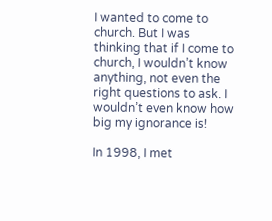I wanted to come to church. But I was thinking that if I come to church, I wouldn’t know anything, not even the right questions to ask. I wouldn’t even know how big my ignorance is!

In 1998, I met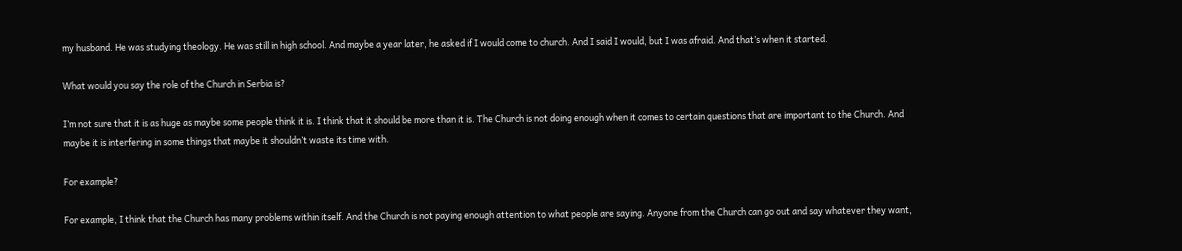my husband. He was studying theology. He was still in high school. And maybe a year later, he asked if I would come to church. And I said I would, but I was afraid. And that’s when it started.

What would you say the role of the Church in Serbia is?

I’m not sure that it is as huge as maybe some people think it is. I think that it should be more than it is. The Church is not doing enough when it comes to certain questions that are important to the Church. And maybe it is interfering in some things that maybe it shouldn’t waste its time with.

For example?

For example, I think that the Church has many problems within itself. And the Church is not paying enough attention to what people are saying. Anyone from the Church can go out and say whatever they want,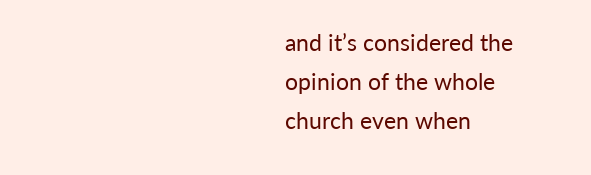and it’s considered the opinion of the whole church even when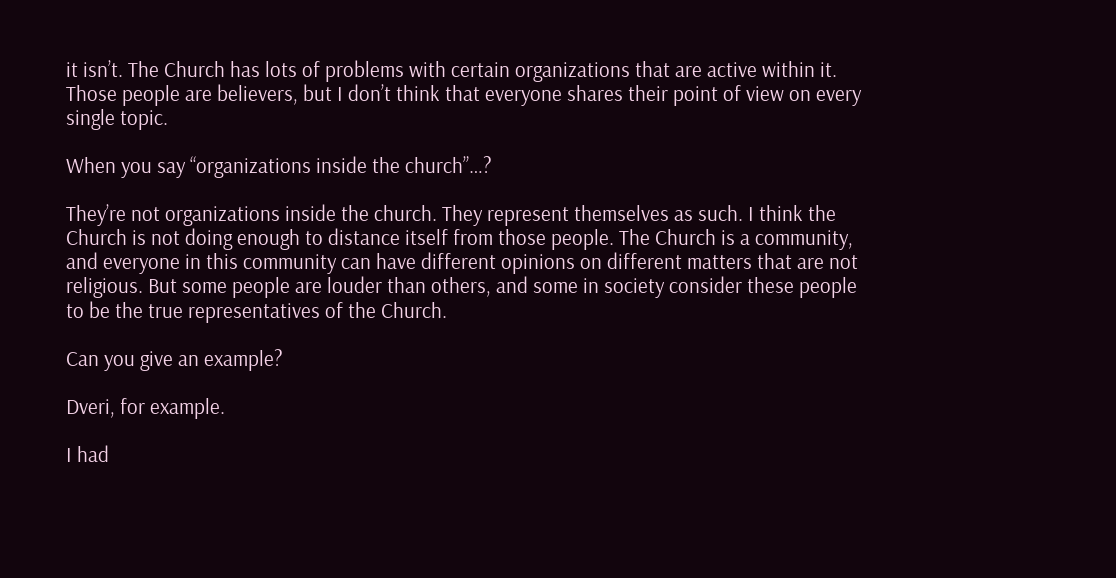it isn’t. The Church has lots of problems with certain organizations that are active within it. Those people are believers, but I don’t think that everyone shares their point of view on every single topic.

When you say “organizations inside the church”…?

They’re not organizations inside the church. They represent themselves as such. I think the Church is not doing enough to distance itself from those people. The Church is a community, and everyone in this community can have different opinions on different matters that are not religious. But some people are louder than others, and some in society consider these people to be the true representatives of the Church.

Can you give an example?

Dveri, for example.

I had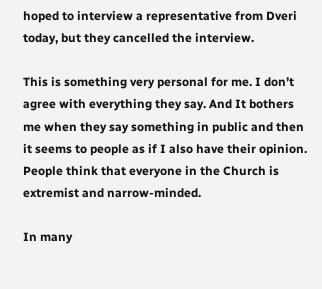hoped to interview a representative from Dveri today, but they cancelled the interview.

This is something very personal for me. I don’t agree with everything they say. And It bothers me when they say something in public and then it seems to people as if I also have their opinion. People think that everyone in the Church is extremist and narrow-minded.

In many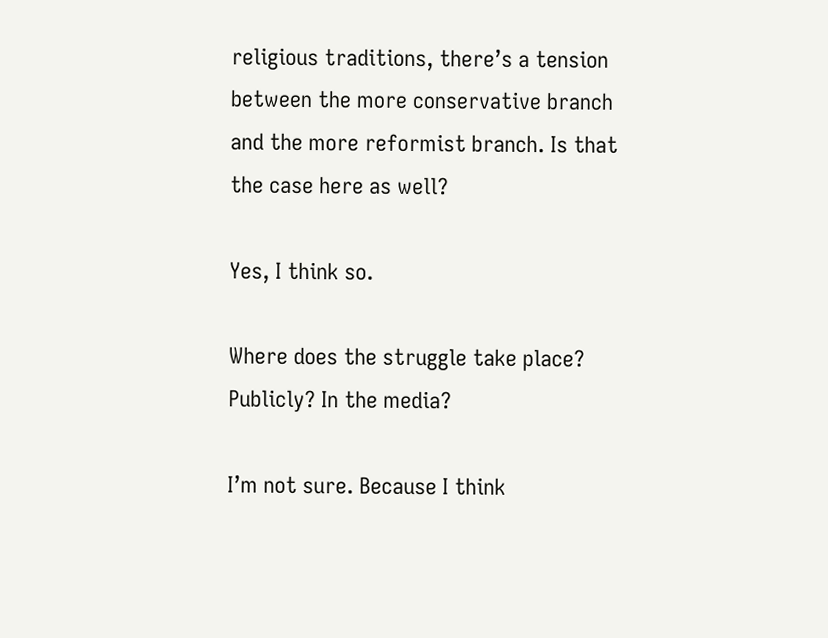religious traditions, there’s a tension between the more conservative branch and the more reformist branch. Is that the case here as well?

Yes, I think so.

Where does the struggle take place? Publicly? In the media?

I’m not sure. Because I think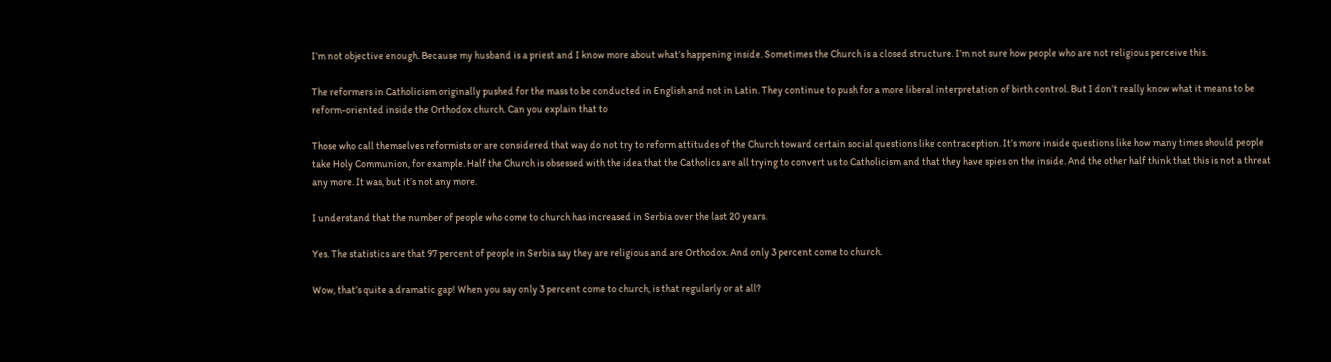I’m not objective enough. Because my husband is a priest and I know more about what’s happening inside. Sometimes the Church is a closed structure. I’m not sure how people who are not religious perceive this.

The reformers in Catholicism originally pushed for the mass to be conducted in English and not in Latin. They continue to push for a more liberal interpretation of birth control. But I don’t really know what it means to be reform-oriented inside the Orthodox church. Can you explain that to

Those who call themselves reformists or are considered that way do not try to reform attitudes of the Church toward certain social questions like contraception. It’s more inside questions like how many times should people take Holy Communion, for example. Half the Church is obsessed with the idea that the Catholics are all trying to convert us to Catholicism and that they have spies on the inside. And the other half think that this is not a threat any more. It was, but it’s not any more.

I understand that the number of people who come to church has increased in Serbia over the last 20 years.

Yes. The statistics are that 97 percent of people in Serbia say they are religious and are Orthodox. And only 3 percent come to church.

Wow, that’s quite a dramatic gap! When you say only 3 percent come to church, is that regularly or at all?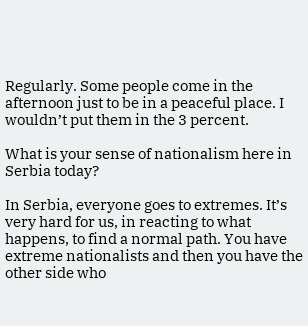Regularly. Some people come in the afternoon just to be in a peaceful place. I wouldn’t put them in the 3 percent.

What is your sense of nationalism here in Serbia today?

In Serbia, everyone goes to extremes. It’s very hard for us, in reacting to what happens, to find a normal path. You have extreme nationalists and then you have the other side who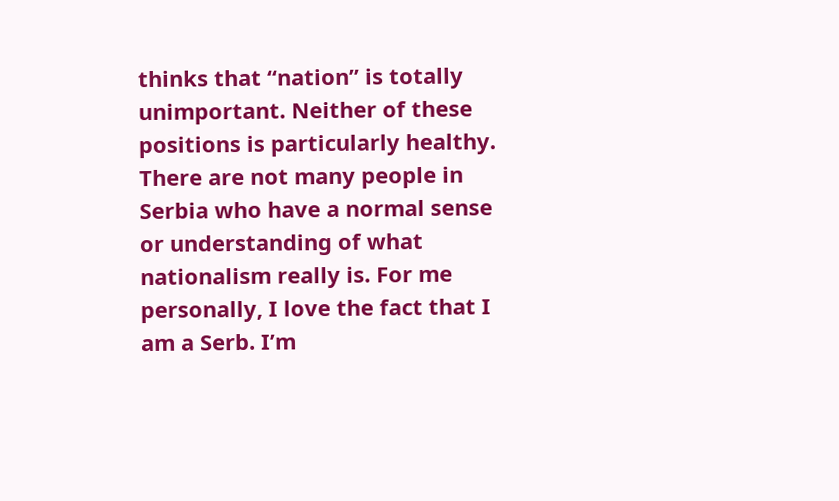thinks that “nation” is totally unimportant. Neither of these positions is particularly healthy. There are not many people in Serbia who have a normal sense or understanding of what nationalism really is. For me personally, I love the fact that I am a Serb. I’m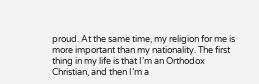proud. At the same time, my religion for me is more important than my nationality. The first thing in my life is that I’m an Orthodox Christian, and then I’m a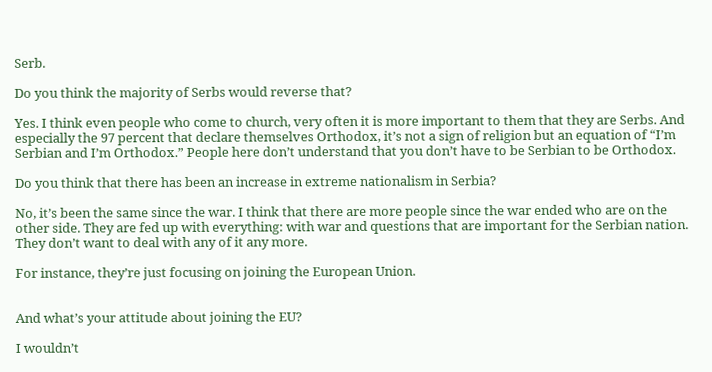Serb.

Do you think the majority of Serbs would reverse that?

Yes. I think even people who come to church, very often it is more important to them that they are Serbs. And especially the 97 percent that declare themselves Orthodox, it’s not a sign of religion but an equation of “I’m Serbian and I’m Orthodox.” People here don’t understand that you don’t have to be Serbian to be Orthodox.

Do you think that there has been an increase in extreme nationalism in Serbia?

No, it’s been the same since the war. I think that there are more people since the war ended who are on the other side. They are fed up with everything: with war and questions that are important for the Serbian nation. They don’t want to deal with any of it any more.

For instance, they’re just focusing on joining the European Union.


And what’s your attitude about joining the EU?

I wouldn’t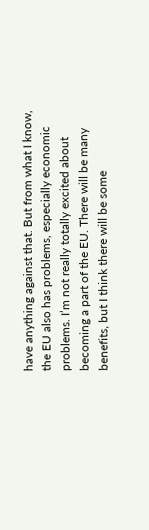have anything against that. But from what I know, the EU also has problems, especially economic problems. I’m not really totally excited about becoming a part of the EU. There will be many benefits, but I think there will be some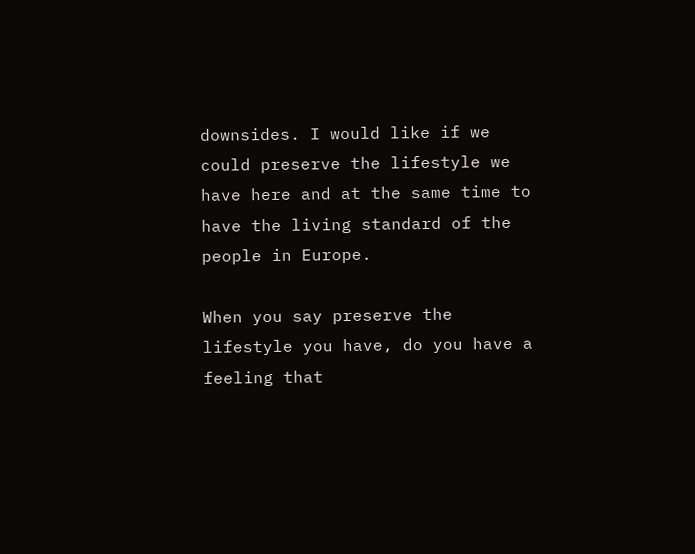downsides. I would like if we could preserve the lifestyle we have here and at the same time to have the living standard of the people in Europe.

When you say preserve the lifestyle you have, do you have a feeling that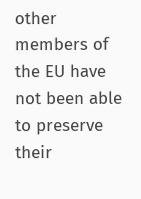other members of the EU have not been able to preserve their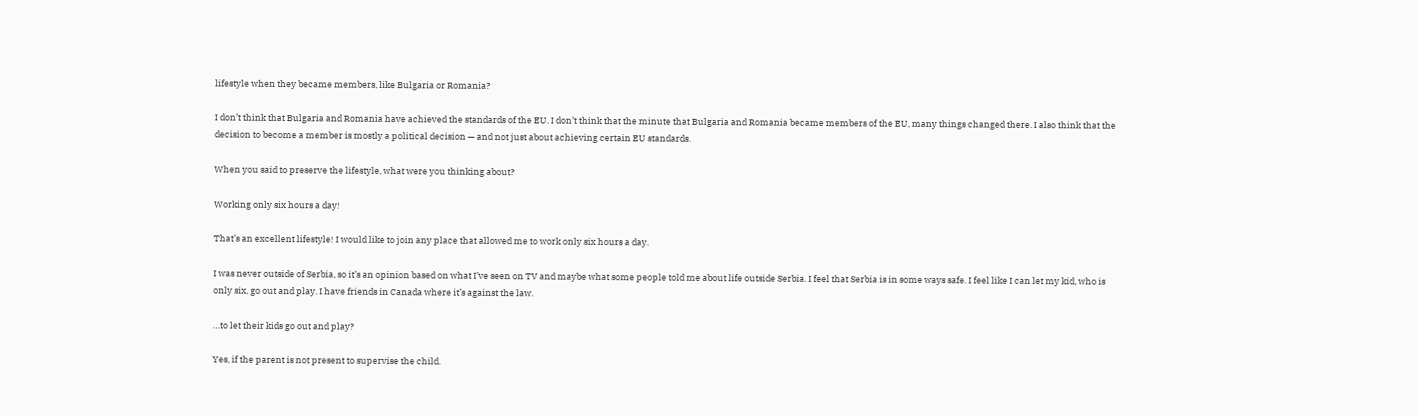lifestyle when they became members, like Bulgaria or Romania?

I don’t think that Bulgaria and Romania have achieved the standards of the EU. I don’t think that the minute that Bulgaria and Romania became members of the EU, many things changed there. I also think that the decision to become a member is mostly a political decision — and not just about achieving certain EU standards.

When you said to preserve the lifestyle, what were you thinking about?

Working only six hours a day!

That’s an excellent lifestyle! I would like to join any place that allowed me to work only six hours a day.

I was never outside of Serbia, so it’s an opinion based on what I’ve seen on TV and maybe what some people told me about life outside Serbia. I feel that Serbia is in some ways safe. I feel like I can let my kid, who is only six, go out and play. I have friends in Canada where it’s against the law.

…to let their kids go out and play?

Yes, if the parent is not present to supervise the child.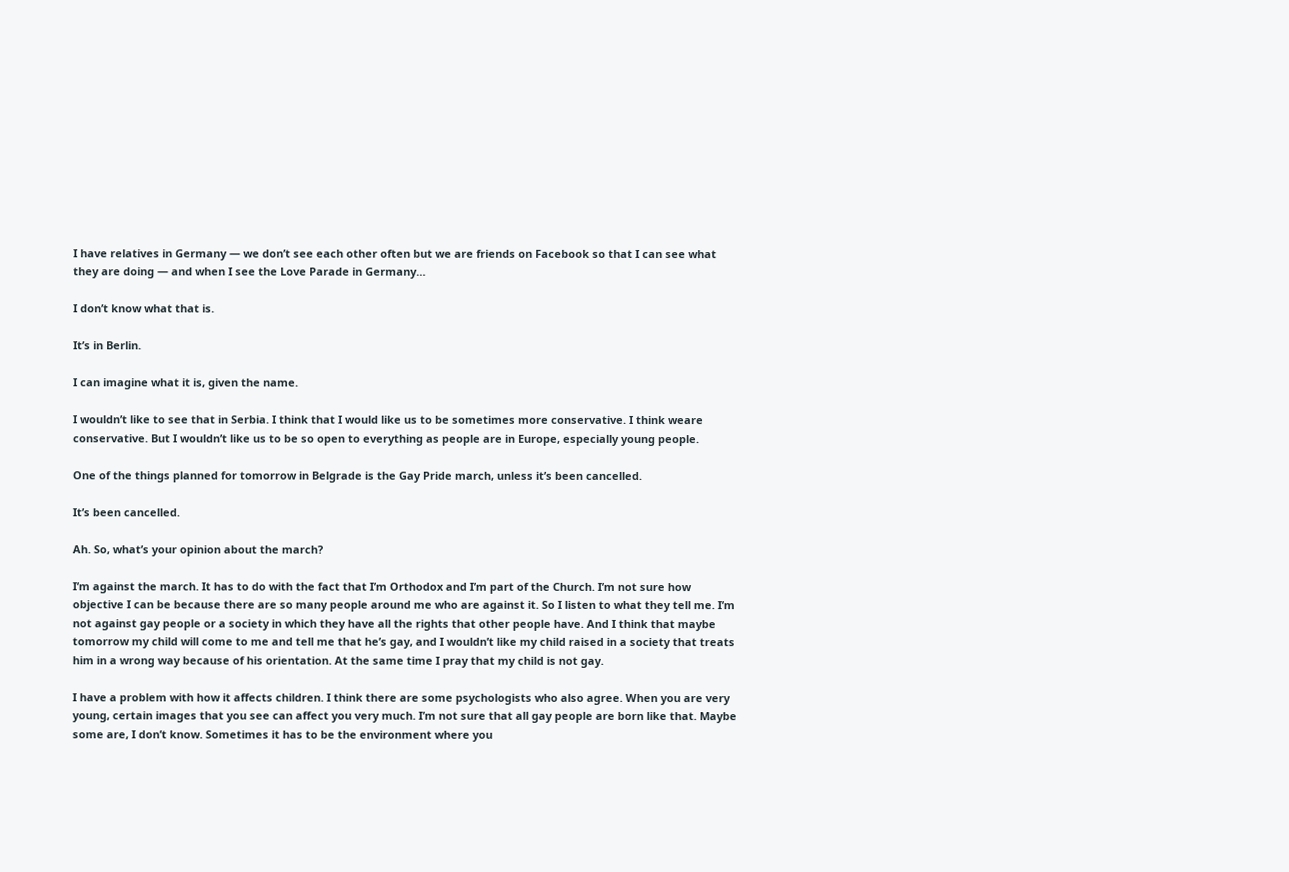I have relatives in Germany — we don’t see each other often but we are friends on Facebook so that I can see what they are doing — and when I see the Love Parade in Germany…

I don’t know what that is.

It’s in Berlin.

I can imagine what it is, given the name.

I wouldn’t like to see that in Serbia. I think that I would like us to be sometimes more conservative. I think weare conservative. But I wouldn’t like us to be so open to everything as people are in Europe, especially young people.

One of the things planned for tomorrow in Belgrade is the Gay Pride march, unless it’s been cancelled.

It’s been cancelled.

Ah. So, what’s your opinion about the march?

I’m against the march. It has to do with the fact that I’m Orthodox and I’m part of the Church. I’m not sure how objective I can be because there are so many people around me who are against it. So I listen to what they tell me. I’m not against gay people or a society in which they have all the rights that other people have. And I think that maybe tomorrow my child will come to me and tell me that he’s gay, and I wouldn’t like my child raised in a society that treats him in a wrong way because of his orientation. At the same time I pray that my child is not gay.

I have a problem with how it affects children. I think there are some psychologists who also agree. When you are very young, certain images that you see can affect you very much. I’m not sure that all gay people are born like that. Maybe some are, I don’t know. Sometimes it has to be the environment where you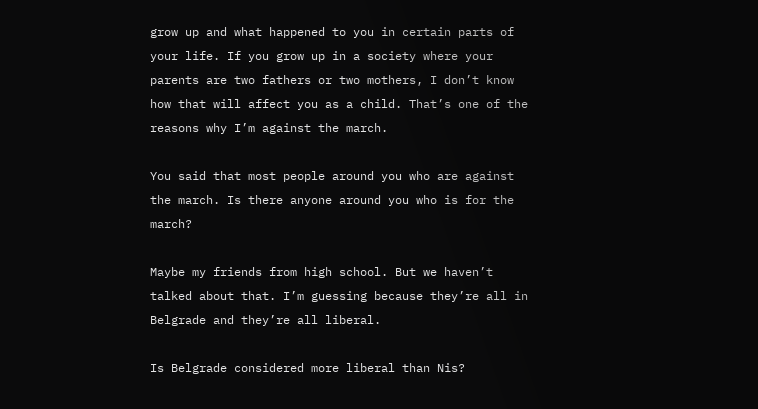grow up and what happened to you in certain parts of your life. If you grow up in a society where your parents are two fathers or two mothers, I don’t know how that will affect you as a child. That’s one of the reasons why I’m against the march.

You said that most people around you who are against the march. Is there anyone around you who is for the march?

Maybe my friends from high school. But we haven’t talked about that. I’m guessing because they’re all in Belgrade and they’re all liberal.

Is Belgrade considered more liberal than Nis?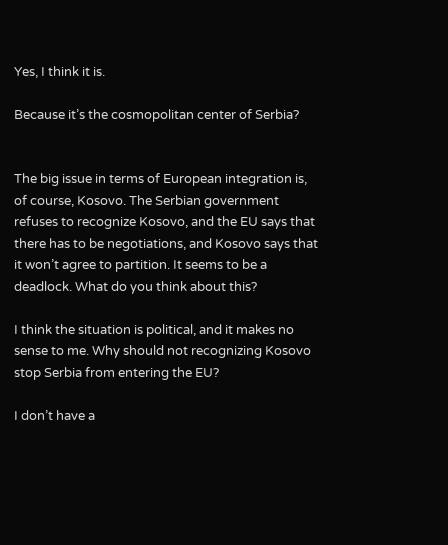Yes, I think it is.

Because it’s the cosmopolitan center of Serbia?


The big issue in terms of European integration is, of course, Kosovo. The Serbian government refuses to recognize Kosovo, and the EU says that there has to be negotiations, and Kosovo says that it won’t agree to partition. It seems to be a deadlock. What do you think about this?

I think the situation is political, and it makes no sense to me. Why should not recognizing Kosovo stop Serbia from entering the EU?

I don’t have a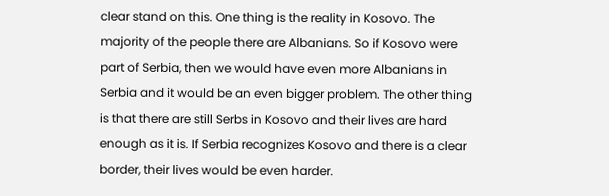clear stand on this. One thing is the reality in Kosovo. The majority of the people there are Albanians. So if Kosovo were part of Serbia, then we would have even more Albanians in Serbia and it would be an even bigger problem. The other thing is that there are still Serbs in Kosovo and their lives are hard enough as it is. If Serbia recognizes Kosovo and there is a clear border, their lives would be even harder.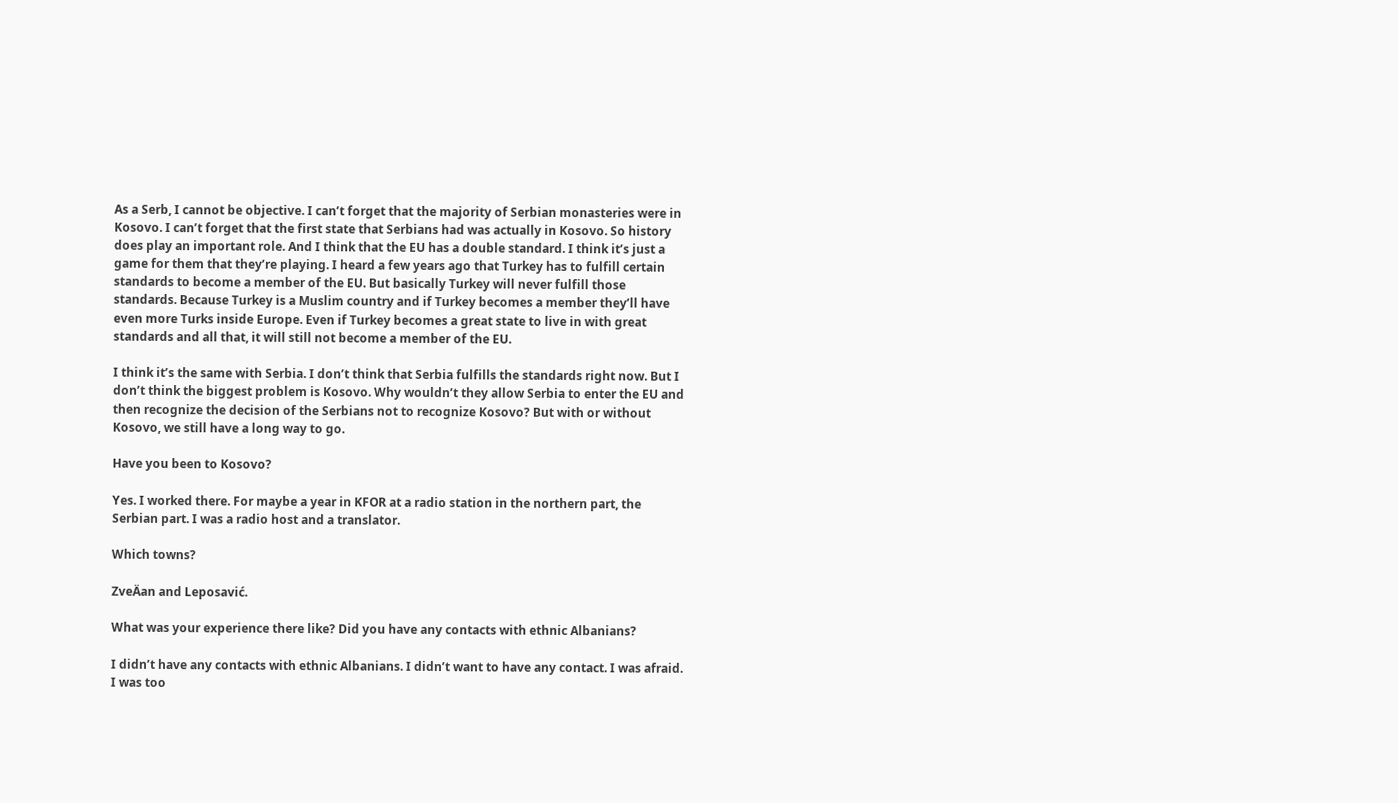As a Serb, I cannot be objective. I can’t forget that the majority of Serbian monasteries were in Kosovo. I can’t forget that the first state that Serbians had was actually in Kosovo. So history does play an important role. And I think that the EU has a double standard. I think it’s just a game for them that they’re playing. I heard a few years ago that Turkey has to fulfill certain standards to become a member of the EU. But basically Turkey will never fulfill those standards. Because Turkey is a Muslim country and if Turkey becomes a member they’ll have even more Turks inside Europe. Even if Turkey becomes a great state to live in with great standards and all that, it will still not become a member of the EU.

I think it’s the same with Serbia. I don’t think that Serbia fulfills the standards right now. But I don’t think the biggest problem is Kosovo. Why wouldn’t they allow Serbia to enter the EU and then recognize the decision of the Serbians not to recognize Kosovo? But with or without Kosovo, we still have a long way to go.

Have you been to Kosovo?

Yes. I worked there. For maybe a year in KFOR at a radio station in the northern part, the Serbian part. I was a radio host and a translator.

Which towns?

ZveÄan and Leposavić.

What was your experience there like? Did you have any contacts with ethnic Albanians?

I didn’t have any contacts with ethnic Albanians. I didn’t want to have any contact. I was afraid. I was too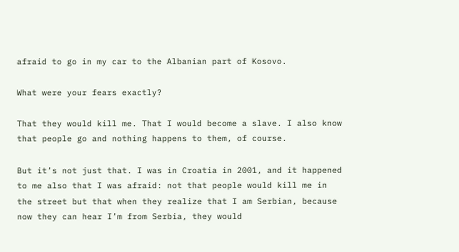afraid to go in my car to the Albanian part of Kosovo.

What were your fears exactly?

That they would kill me. That I would become a slave. I also know that people go and nothing happens to them, of course.

But it’s not just that. I was in Croatia in 2001, and it happened to me also that I was afraid: not that people would kill me in the street but that when they realize that I am Serbian, because now they can hear I’m from Serbia, they would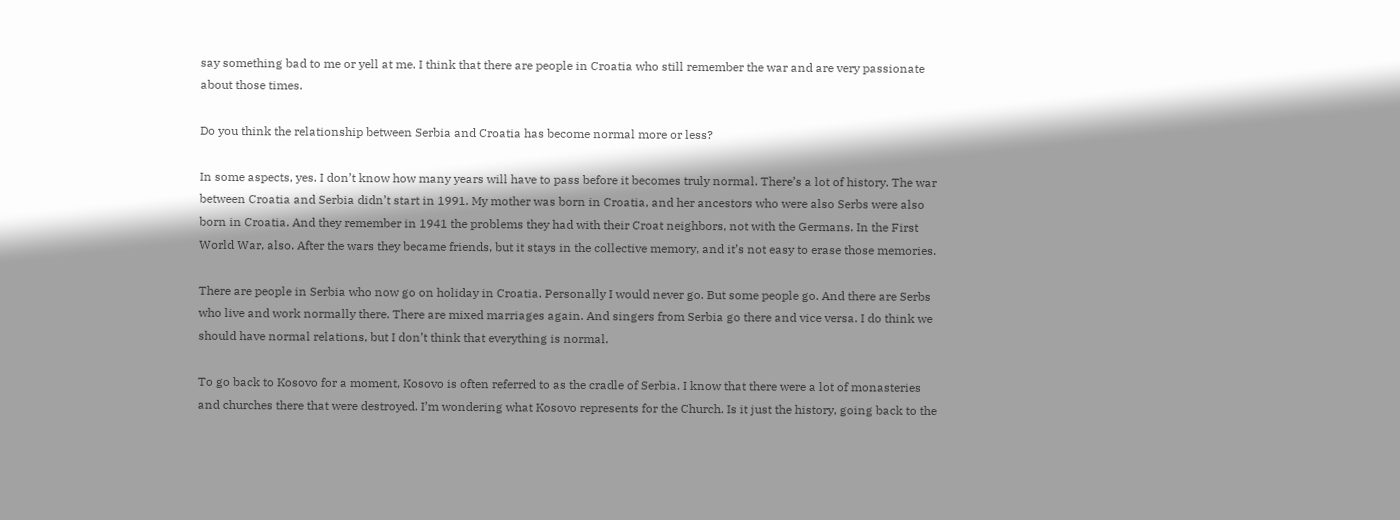say something bad to me or yell at me. I think that there are people in Croatia who still remember the war and are very passionate about those times.

Do you think the relationship between Serbia and Croatia has become normal more or less?

In some aspects, yes. I don’t know how many years will have to pass before it becomes truly normal. There’s a lot of history. The war between Croatia and Serbia didn’t start in 1991. My mother was born in Croatia, and her ancestors who were also Serbs were also born in Croatia. And they remember in 1941 the problems they had with their Croat neighbors, not with the Germans. In the First World War, also. After the wars they became friends, but it stays in the collective memory, and it’s not easy to erase those memories.

There are people in Serbia who now go on holiday in Croatia. Personally I would never go. But some people go. And there are Serbs who live and work normally there. There are mixed marriages again. And singers from Serbia go there and vice versa. I do think we should have normal relations, but I don’t think that everything is normal.

To go back to Kosovo for a moment, Kosovo is often referred to as the cradle of Serbia. I know that there were a lot of monasteries and churches there that were destroyed. I’m wondering what Kosovo represents for the Church. Is it just the history, going back to the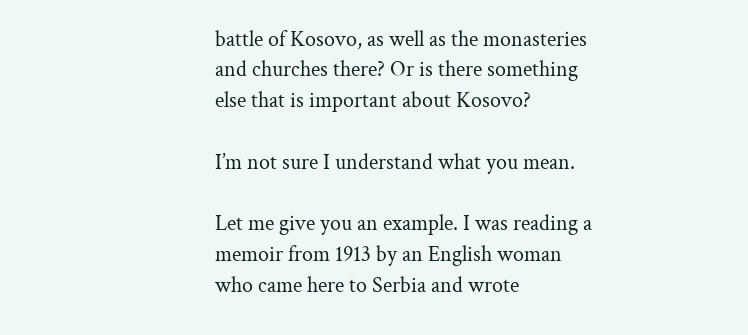battle of Kosovo, as well as the monasteries and churches there? Or is there something else that is important about Kosovo?

I’m not sure I understand what you mean.

Let me give you an example. I was reading a memoir from 1913 by an English woman who came here to Serbia and wrote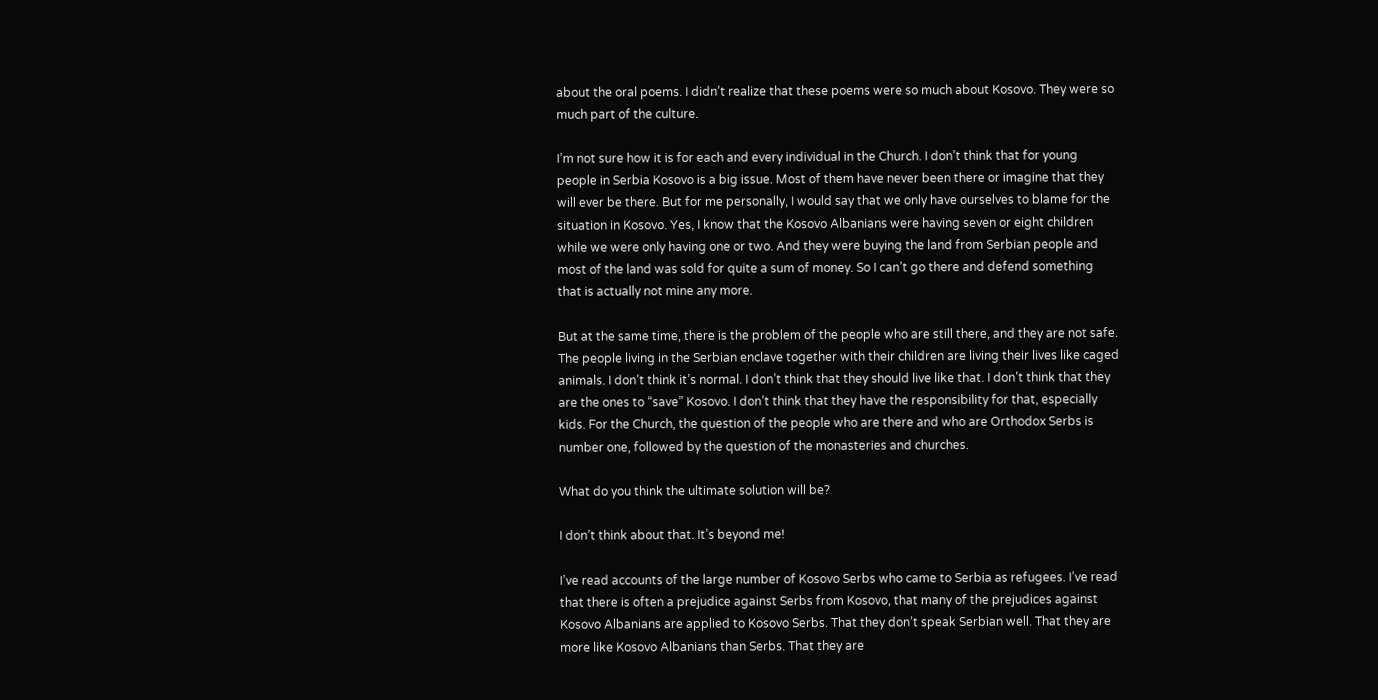about the oral poems. I didn’t realize that these poems were so much about Kosovo. They were so much part of the culture.

I’m not sure how it is for each and every individual in the Church. I don’t think that for young people in Serbia Kosovo is a big issue. Most of them have never been there or imagine that they will ever be there. But for me personally, I would say that we only have ourselves to blame for the situation in Kosovo. Yes, I know that the Kosovo Albanians were having seven or eight children while we were only having one or two. And they were buying the land from Serbian people and most of the land was sold for quite a sum of money. So I can’t go there and defend something that is actually not mine any more.

But at the same time, there is the problem of the people who are still there, and they are not safe. The people living in the Serbian enclave together with their children are living their lives like caged animals. I don’t think it’s normal. I don’t think that they should live like that. I don’t think that they are the ones to “save” Kosovo. I don’t think that they have the responsibility for that, especially kids. For the Church, the question of the people who are there and who are Orthodox Serbs is number one, followed by the question of the monasteries and churches.

What do you think the ultimate solution will be?

I don’t think about that. It’s beyond me!

I’ve read accounts of the large number of Kosovo Serbs who came to Serbia as refugees. I’ve read that there is often a prejudice against Serbs from Kosovo, that many of the prejudices against Kosovo Albanians are applied to Kosovo Serbs. That they don’t speak Serbian well. That they are more like Kosovo Albanians than Serbs. That they are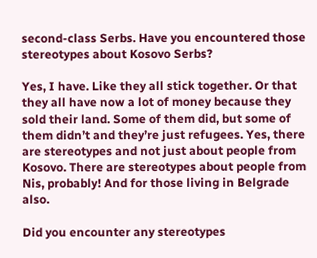second-class Serbs. Have you encountered those stereotypes about Kosovo Serbs?

Yes, I have. Like they all stick together. Or that they all have now a lot of money because they sold their land. Some of them did, but some of them didn’t and they’re just refugees. Yes, there are stereotypes and not just about people from Kosovo. There are stereotypes about people from Nis, probably! And for those living in Belgrade also.

Did you encounter any stereotypes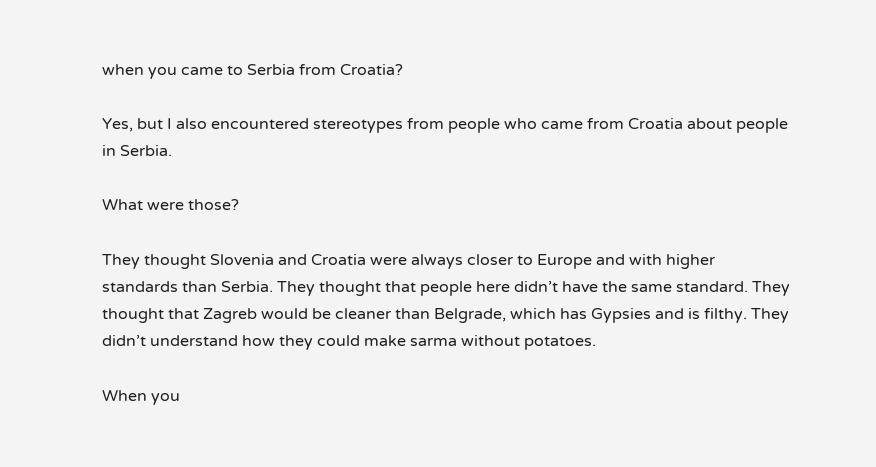when you came to Serbia from Croatia?

Yes, but I also encountered stereotypes from people who came from Croatia about people in Serbia.

What were those?

They thought Slovenia and Croatia were always closer to Europe and with higher standards than Serbia. They thought that people here didn’t have the same standard. They thought that Zagreb would be cleaner than Belgrade, which has Gypsies and is filthy. They didn’t understand how they could make sarma without potatoes.

When you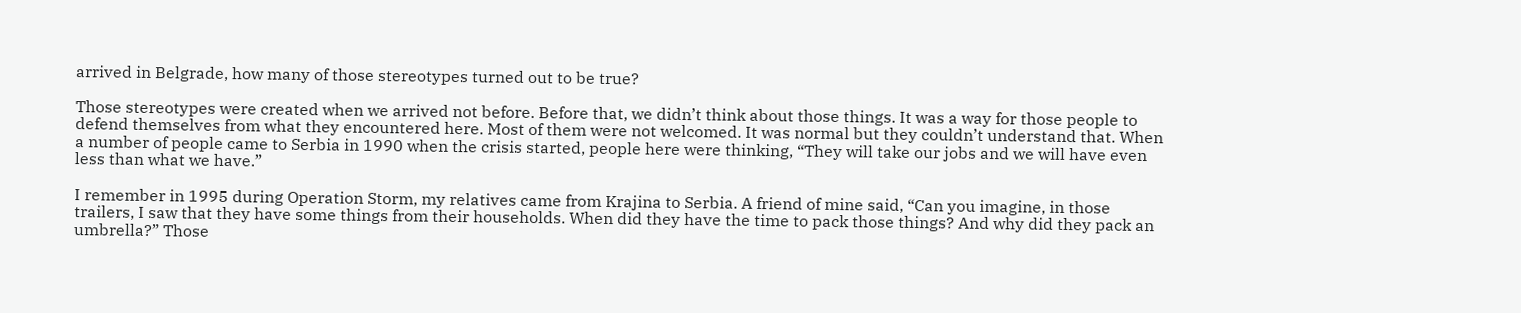arrived in Belgrade, how many of those stereotypes turned out to be true?

Those stereotypes were created when we arrived not before. Before that, we didn’t think about those things. It was a way for those people to defend themselves from what they encountered here. Most of them were not welcomed. It was normal but they couldn’t understand that. When a number of people came to Serbia in 1990 when the crisis started, people here were thinking, “They will take our jobs and we will have even less than what we have.”

I remember in 1995 during Operation Storm, my relatives came from Krajina to Serbia. A friend of mine said, “Can you imagine, in those trailers, I saw that they have some things from their households. When did they have the time to pack those things? And why did they pack an umbrella?” Those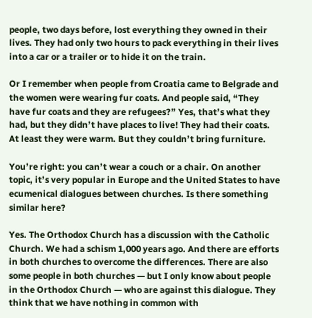people, two days before, lost everything they owned in their lives. They had only two hours to pack everything in their lives into a car or a trailer or to hide it on the train.

Or I remember when people from Croatia came to Belgrade and the women were wearing fur coats. And people said, “They have fur coats and they are refugees?” Yes, that’s what they had, but they didn’t have places to live! They had their coats. At least they were warm. But they couldn’t bring furniture.

You’re right: you can’t wear a couch or a chair. On another topic, it’s very popular in Europe and the United States to have ecumenical dialogues between churches. Is there something similar here?

Yes. The Orthodox Church has a discussion with the Catholic Church. We had a schism 1,000 years ago. And there are efforts in both churches to overcome the differences. There are also some people in both churches — but I only know about people in the Orthodox Church — who are against this dialogue. They think that we have nothing in common with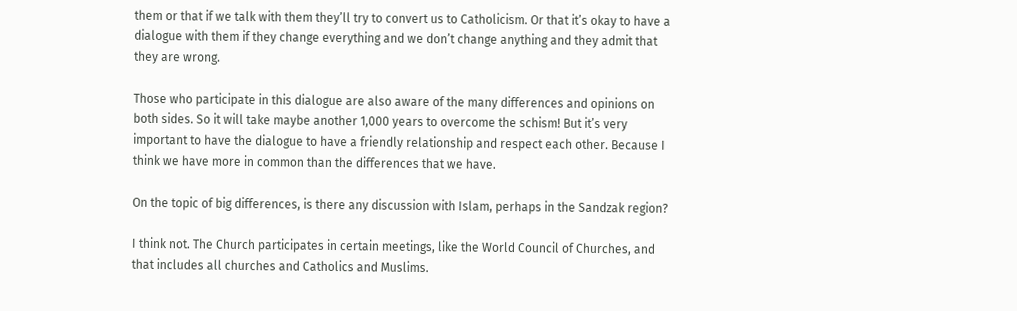them or that if we talk with them they’ll try to convert us to Catholicism. Or that it’s okay to have a dialogue with them if they change everything and we don’t change anything and they admit that they are wrong.

Those who participate in this dialogue are also aware of the many differences and opinions on both sides. So it will take maybe another 1,000 years to overcome the schism! But it’s very important to have the dialogue to have a friendly relationship and respect each other. Because I think we have more in common than the differences that we have.

On the topic of big differences, is there any discussion with Islam, perhaps in the Sandzak region?

I think not. The Church participates in certain meetings, like the World Council of Churches, and that includes all churches and Catholics and Muslims.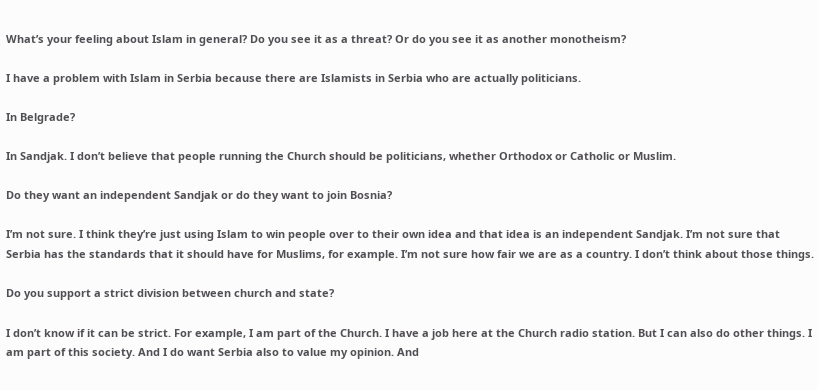What’s your feeling about Islam in general? Do you see it as a threat? Or do you see it as another monotheism?

I have a problem with Islam in Serbia because there are Islamists in Serbia who are actually politicians.

In Belgrade?

In Sandjak. I don’t believe that people running the Church should be politicians, whether Orthodox or Catholic or Muslim.

Do they want an independent Sandjak or do they want to join Bosnia?

I’m not sure. I think they’re just using Islam to win people over to their own idea and that idea is an independent Sandjak. I’m not sure that Serbia has the standards that it should have for Muslims, for example. I’m not sure how fair we are as a country. I don’t think about those things.

Do you support a strict division between church and state?

I don’t know if it can be strict. For example, I am part of the Church. I have a job here at the Church radio station. But I can also do other things. I am part of this society. And I do want Serbia also to value my opinion. And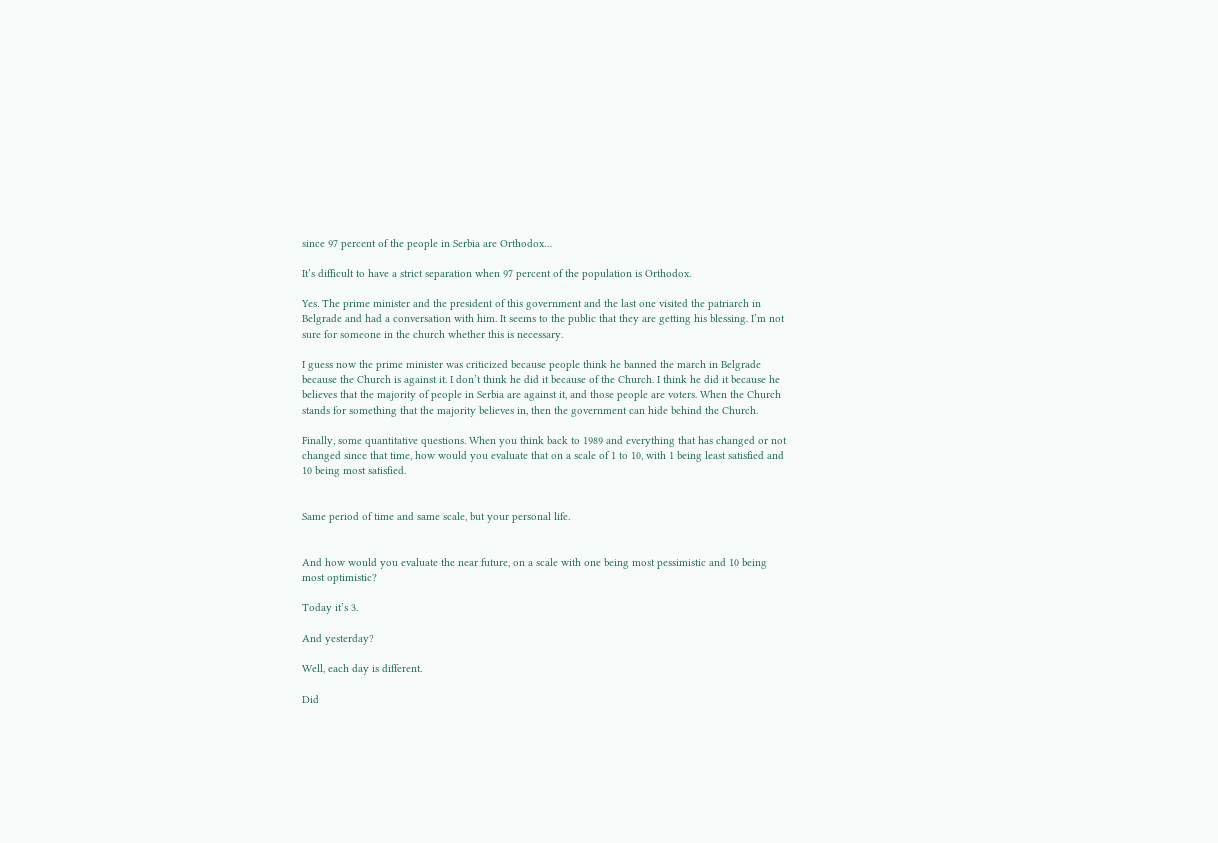since 97 percent of the people in Serbia are Orthodox…

It’s difficult to have a strict separation when 97 percent of the population is Orthodox.

Yes. The prime minister and the president of this government and the last one visited the patriarch in Belgrade and had a conversation with him. It seems to the public that they are getting his blessing. I’m not sure for someone in the church whether this is necessary.

I guess now the prime minister was criticized because people think he banned the march in Belgrade because the Church is against it. I don’t think he did it because of the Church. I think he did it because he believes that the majority of people in Serbia are against it, and those people are voters. When the Church stands for something that the majority believes in, then the government can hide behind the Church.

Finally, some quantitative questions. When you think back to 1989 and everything that has changed or not changed since that time, how would you evaluate that on a scale of 1 to 10, with 1 being least satisfied and 10 being most satisfied.


Same period of time and same scale, but your personal life.


And how would you evaluate the near future, on a scale with one being most pessimistic and 10 being most optimistic?

Today it’s 3.

And yesterday?

Well, each day is different.

Did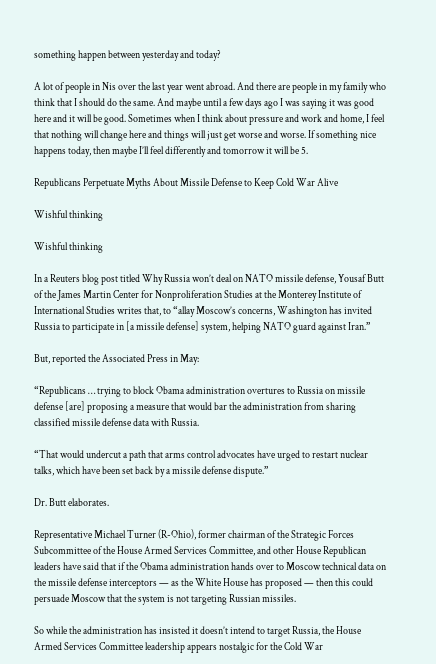something happen between yesterday and today?

A lot of people in Nis over the last year went abroad. And there are people in my family who think that I should do the same. And maybe until a few days ago I was saying it was good here and it will be good. Sometimes when I think about pressure and work and home, I feel that nothing will change here and things will just get worse and worse. If something nice happens today, then maybe I’ll feel differently and tomorrow it will be 5.

Republicans Perpetuate Myths About Missile Defense to Keep Cold War Alive

Wishful thinking

Wishful thinking

In a Reuters blog post titled Why Russia won’t deal on NATO missile defense, Yousaf Butt of the James Martin Center for Nonproliferation Studies at the Monterey Institute of International Studies writes that, to “allay Moscow’s concerns, Washington has invited Russia to participate in [a missile defense] system, helping NATO guard against Iran.”

But, reported the Associated Press in May:

“Republicans … trying to block Obama administration overtures to Russia on missile defense [are] proposing a measure that would bar the administration from sharing classified missile defense data with Russia.

“That would undercut a path that arms control advocates have urged to restart nuclear talks, which have been set back by a missile defense dispute.”

Dr. Butt elaborates.

Representative Michael Turner (R-Ohio), former chairman of the Strategic Forces Subcommittee of the House Armed Services Committee, and other House Republican leaders have said that if the Obama administration hands over to Moscow technical data on the missile defense interceptors — as the White House has proposed — then this could persuade Moscow that the system is not targeting Russian missiles.

So while the administration has insisted it doesn’t intend to target Russia, the House Armed Services Committee leadership appears nostalgic for the Cold War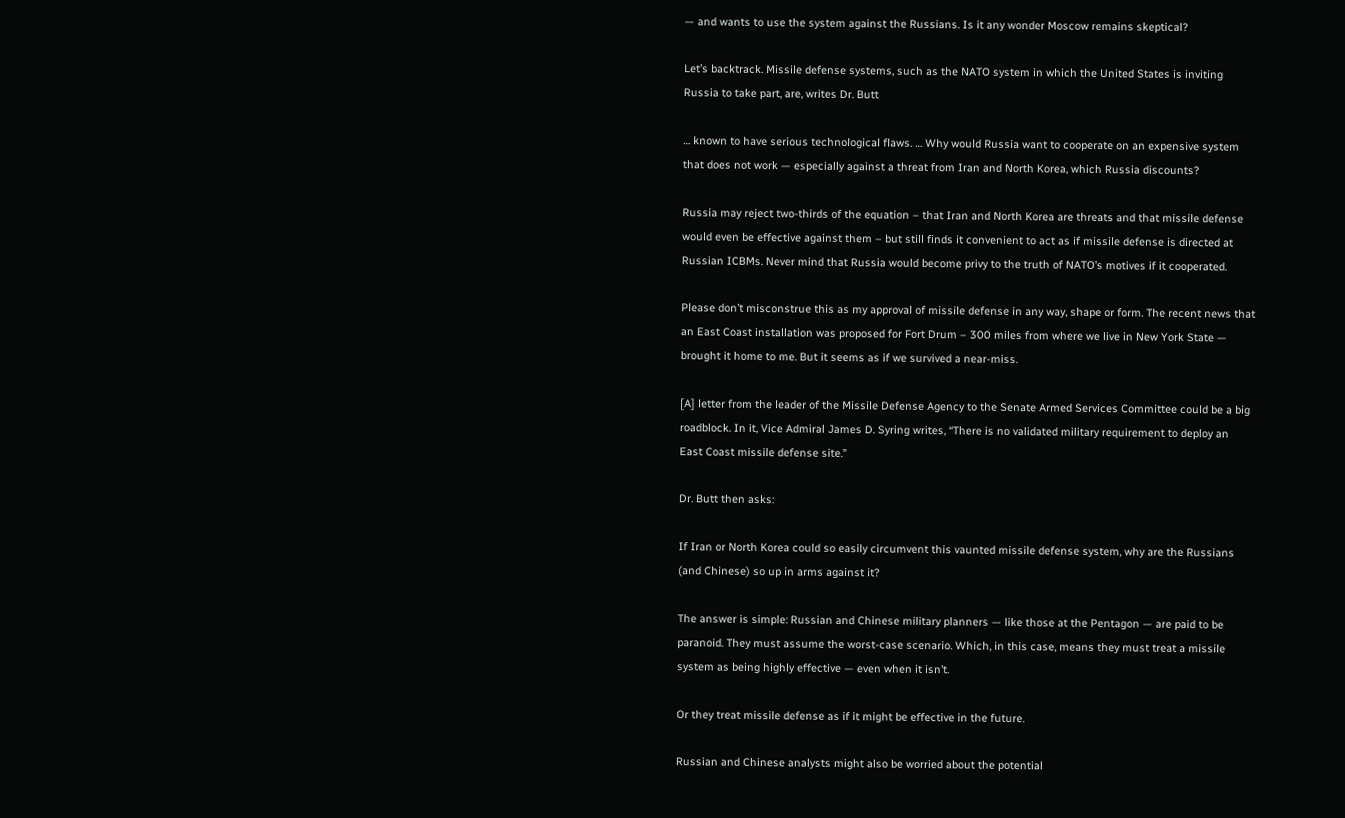— and wants to use the system against the Russians. Is it any wonder Moscow remains skeptical?

Let’s backtrack. Missile defense systems, such as the NATO system in which the United States is inviting Russia to take part, are, writes Dr. Butt

… known to have serious technological flaws. … Why would Russia want to cooperate on an expensive system that does not work — especially against a threat from Iran and North Korea, which Russia discounts?

Russia may reject two-thirds of the equation – that Iran and North Korea are threats and that missile defense would even be effective against them – but still finds it convenient to act as if missile defense is directed at Russian ICBMs. Never mind that Russia would become privy to the truth of NATO’s motives if it cooperated.

Please don’t misconstrue this as my approval of missile defense in any way, shape or form. The recent news that an East Coast installation was proposed for Fort Drum – 300 miles from where we live in New York State — brought it home to me. But it seems as if we survived a near-miss.

[A] letter from the leader of the Missile Defense Agency to the Senate Armed Services Committee could be a big roadblock. In it, Vice Admiral James D. Syring writes, “There is no validated military requirement to deploy an East Coast missile defense site.”

Dr. Butt then asks:

If Iran or North Korea could so easily circumvent this vaunted missile defense system, why are the Russians (and Chinese) so up in arms against it?

The answer is simple: Russian and Chinese military planners — like those at the Pentagon — are paid to be paranoid. They must assume the worst-case scenario. Which, in this case, means they must treat a missile system as being highly effective — even when it isn’t.

Or they treat missile defense as if it might be effective in the future.

Russian and Chinese analysts might also be worried about the potential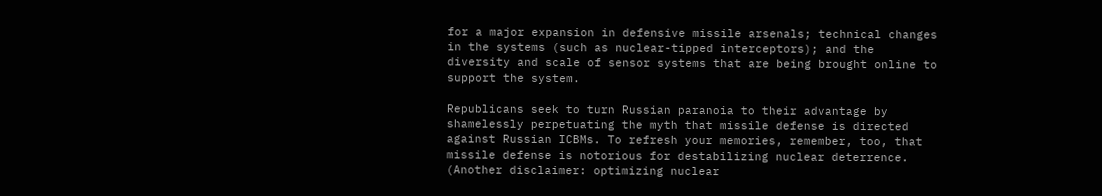for a major expansion in defensive missile arsenals; technical changes in the systems (such as nuclear-tipped interceptors); and the diversity and scale of sensor systems that are being brought online to support the system.

Republicans seek to turn Russian paranoia to their advantage by shamelessly perpetuating the myth that missile defense is directed against Russian ICBMs. To refresh your memories, remember, too, that missile defense is notorious for destabilizing nuclear deterrence. (Another disclaimer: optimizing nuclear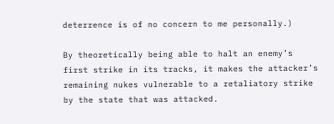deterrence is of no concern to me personally.)

By theoretically being able to halt an enemy’s first strike in its tracks, it makes the attacker’s remaining nukes vulnerable to a retaliatory strike by the state that was attacked.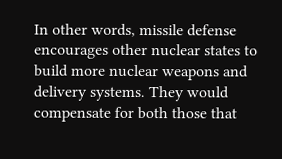In other words, missile defense encourages other nuclear states to build more nuclear weapons and delivery systems. They would compensate for both those that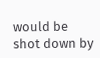would be shot down by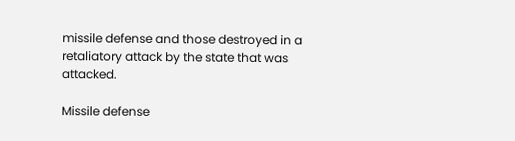missile defense and those destroyed in a retaliatory attack by the state that was attacked.

Missile defense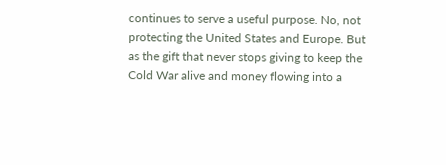continues to serve a useful purpose. No, not protecting the United States and Europe. But as the gift that never stops giving to keep the Cold War alive and money flowing into a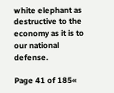white elephant as destructive to the economy as it is to our national defense.

Page 41 of 185«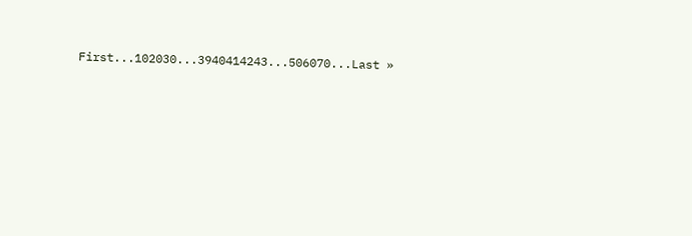First...102030...3940414243...506070...Last »